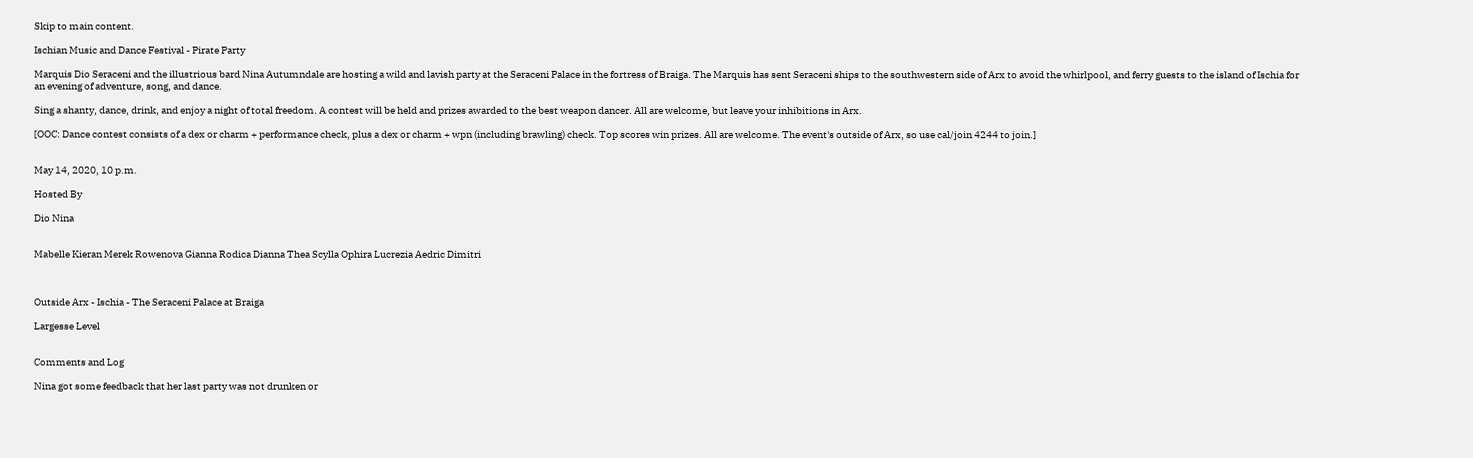Skip to main content.

Ischian Music and Dance Festival - Pirate Party

Marquis Dio Seraceni and the illustrious bard Nina Autumndale are hosting a wild and lavish party at the Seraceni Palace in the fortress of Braiga. The Marquis has sent Seraceni ships to the southwestern side of Arx to avoid the whirlpool, and ferry guests to the island of Ischia for an evening of adventure, song, and dance.

Sing a shanty, dance, drink, and enjoy a night of total freedom. A contest will be held and prizes awarded to the best weapon dancer. All are welcome, but leave your inhibitions in Arx.

[OOC: Dance contest consists of a dex or charm + performance check, plus a dex or charm + wpn (including brawling) check. Top scores win prizes. All are welcome. The event's outside of Arx, so use cal/join 4244 to join.]


May 14, 2020, 10 p.m.

Hosted By

Dio Nina


Mabelle Kieran Merek Rowenova Gianna Rodica Dianna Thea Scylla Ophira Lucrezia Aedric Dimitri



Outside Arx - Ischia - The Seraceni Palace at Braiga

Largesse Level


Comments and Log

Nina got some feedback that her last party was not drunken or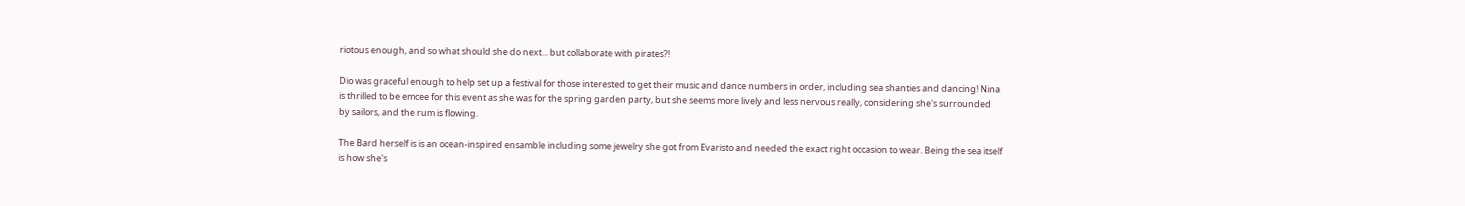riotous enough, and so what should she do next... but collaborate with pirates?!

Dio was graceful enough to help set up a festival for those interested to get their music and dance numbers in order, including sea shanties and dancing! Nina is thrilled to be emcee for this event as she was for the spring garden party, but she seems more lively and less nervous really, considering she's surrounded by sailors, and the rum is flowing.

The Bard herself is is an ocean-inspired ensamble including some jewelry she got from Evaristo and needed the exact right occasion to wear. Being the sea itself is how she's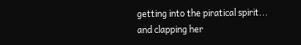getting into the piratical spirit... and clapping her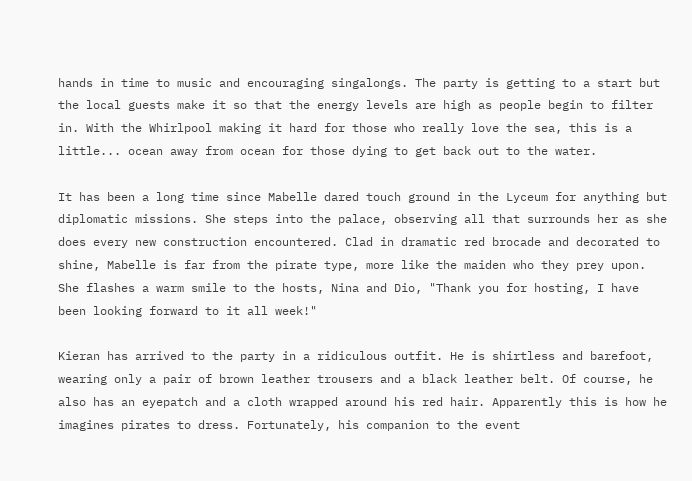hands in time to music and encouraging singalongs. The party is getting to a start but the local guests make it so that the energy levels are high as people begin to filter in. With the Whirlpool making it hard for those who really love the sea, this is a little... ocean away from ocean for those dying to get back out to the water.

It has been a long time since Mabelle dared touch ground in the Lyceum for anything but diplomatic missions. She steps into the palace, observing all that surrounds her as she does every new construction encountered. Clad in dramatic red brocade and decorated to shine, Mabelle is far from the pirate type, more like the maiden who they prey upon. She flashes a warm smile to the hosts, Nina and Dio, "Thank you for hosting, I have been looking forward to it all week!"

Kieran has arrived to the party in a ridiculous outfit. He is shirtless and barefoot, wearing only a pair of brown leather trousers and a black leather belt. Of course, he also has an eyepatch and a cloth wrapped around his red hair. Apparently this is how he imagines pirates to dress. Fortunately, his companion to the event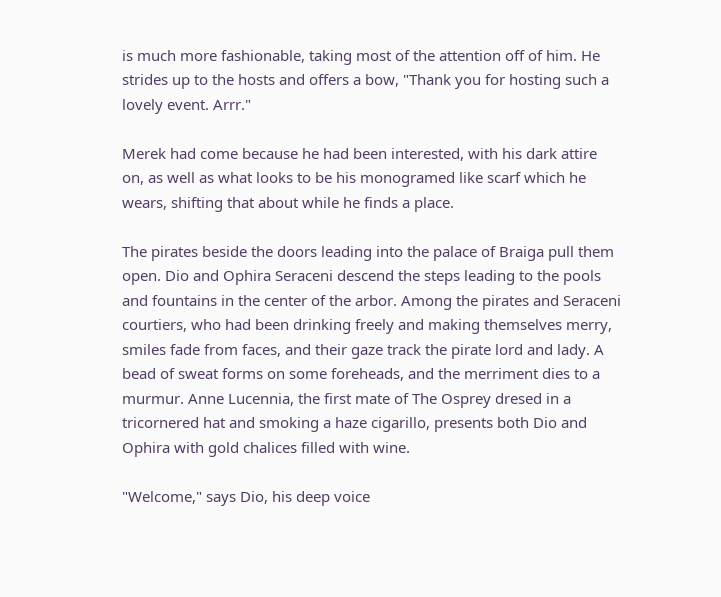is much more fashionable, taking most of the attention off of him. He strides up to the hosts and offers a bow, "Thank you for hosting such a lovely event. Arrr."

Merek had come because he had been interested, with his dark attire on, as well as what looks to be his monogramed like scarf which he wears, shifting that about while he finds a place.

The pirates beside the doors leading into the palace of Braiga pull them open. Dio and Ophira Seraceni descend the steps leading to the pools and fountains in the center of the arbor. Among the pirates and Seraceni courtiers, who had been drinking freely and making themselves merry, smiles fade from faces, and their gaze track the pirate lord and lady. A bead of sweat forms on some foreheads, and the merriment dies to a murmur. Anne Lucennia, the first mate of The Osprey dresed in a tricornered hat and smoking a haze cigarillo, presents both Dio and Ophira with gold chalices filled with wine.

"Welcome," says Dio, his deep voice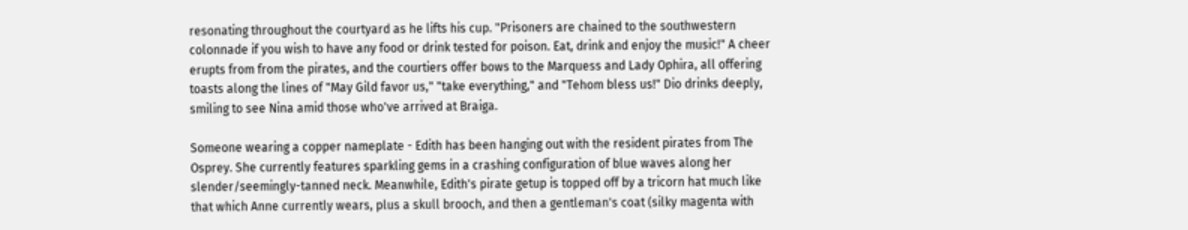resonating throughout the courtyard as he lifts his cup. "Prisoners are chained to the southwestern colonnade if you wish to have any food or drink tested for poison. Eat, drink and enjoy the music!" A cheer erupts from from the pirates, and the courtiers offer bows to the Marquess and Lady Ophira, all offering toasts along the lines of "May Gild favor us," "take everything," and "Tehom bless us!" Dio drinks deeply, smiling to see Nina amid those who've arrived at Braiga.

Someone wearing a copper nameplate - Edith has been hanging out with the resident pirates from The Osprey. She currently features sparkling gems in a crashing configuration of blue waves along her slender/seemingly-tanned neck. Meanwhile, Edith's pirate getup is topped off by a tricorn hat much like that which Anne currently wears, plus a skull brooch, and then a gentleman's coat (silky magenta with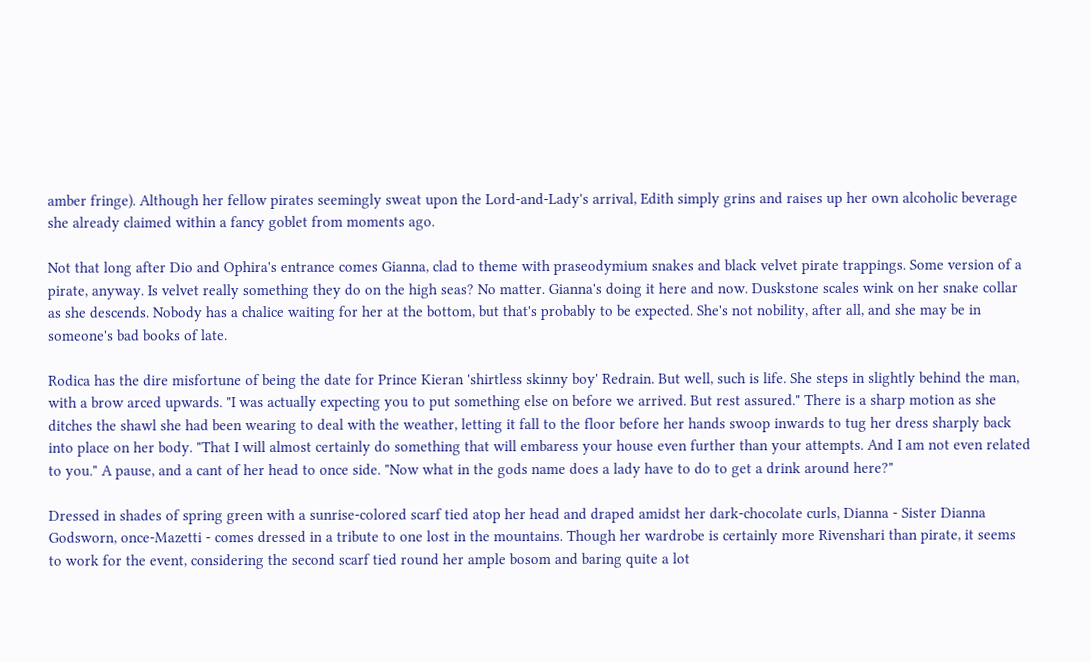amber fringe). Although her fellow pirates seemingly sweat upon the Lord-and-Lady's arrival, Edith simply grins and raises up her own alcoholic beverage she already claimed within a fancy goblet from moments ago.

Not that long after Dio and Ophira's entrance comes Gianna, clad to theme with praseodymium snakes and black velvet pirate trappings. Some version of a pirate, anyway. Is velvet really something they do on the high seas? No matter. Gianna's doing it here and now. Duskstone scales wink on her snake collar as she descends. Nobody has a chalice waiting for her at the bottom, but that's probably to be expected. She's not nobility, after all, and she may be in someone's bad books of late.

Rodica has the dire misfortune of being the date for Prince Kieran 'shirtless skinny boy' Redrain. But well, such is life. She steps in slightly behind the man, with a brow arced upwards. "I was actually expecting you to put something else on before we arrived. But rest assured." There is a sharp motion as she ditches the shawl she had been wearing to deal with the weather, letting it fall to the floor before her hands swoop inwards to tug her dress sharply back into place on her body. "That I will almost certainly do something that will embaress your house even further than your attempts. And I am not even related to you." A pause, and a cant of her head to once side. "Now what in the gods name does a lady have to do to get a drink around here?"

Dressed in shades of spring green with a sunrise-colored scarf tied atop her head and draped amidst her dark-chocolate curls, Dianna - Sister Dianna Godsworn, once-Mazetti - comes dressed in a tribute to one lost in the mountains. Though her wardrobe is certainly more Rivenshari than pirate, it seems to work for the event, considering the second scarf tied round her ample bosom and baring quite a lot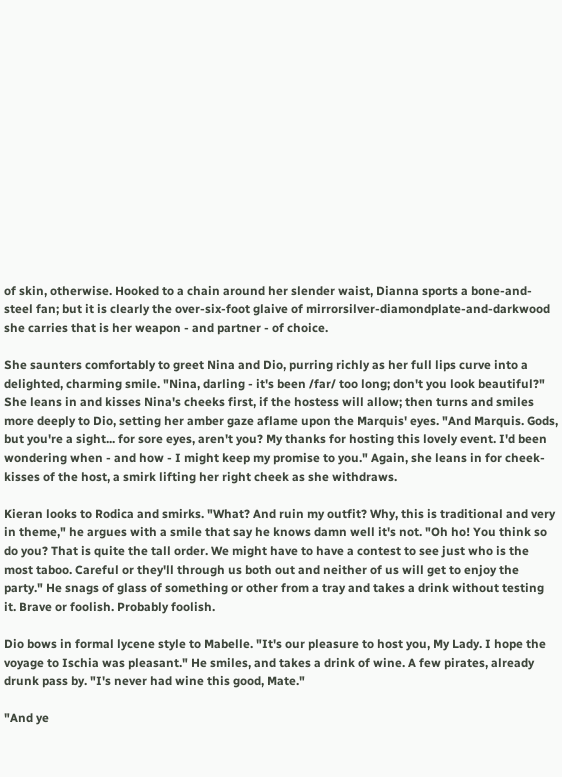of skin, otherwise. Hooked to a chain around her slender waist, Dianna sports a bone-and-steel fan; but it is clearly the over-six-foot glaive of mirrorsilver-diamondplate-and-darkwood she carries that is her weapon - and partner - of choice.

She saunters comfortably to greet Nina and Dio, purring richly as her full lips curve into a delighted, charming smile. "Nina, darling - it's been /far/ too long; don't you look beautiful?" She leans in and kisses Nina's cheeks first, if the hostess will allow; then turns and smiles more deeply to Dio, setting her amber gaze aflame upon the Marquis' eyes. "And Marquis. Gods, but you're a sight... for sore eyes, aren't you? My thanks for hosting this lovely event. I'd been wondering when - and how - I might keep my promise to you." Again, she leans in for cheek-kisses of the host, a smirk lifting her right cheek as she withdraws.

Kieran looks to Rodica and smirks. "What? And ruin my outfit? Why, this is traditional and very in theme," he argues with a smile that say he knows damn well it's not. "Oh ho! You think so do you? That is quite the tall order. We might have to have a contest to see just who is the most taboo. Careful or they'll through us both out and neither of us will get to enjoy the party." He snags of glass of something or other from a tray and takes a drink without testing it. Brave or foolish. Probably foolish.

Dio bows in formal lycene style to Mabelle. "It's our pleasure to host you, My Lady. I hope the voyage to Ischia was pleasant." He smiles, and takes a drink of wine. A few pirates, already drunk pass by. "I's never had wine this good, Mate."

"And ye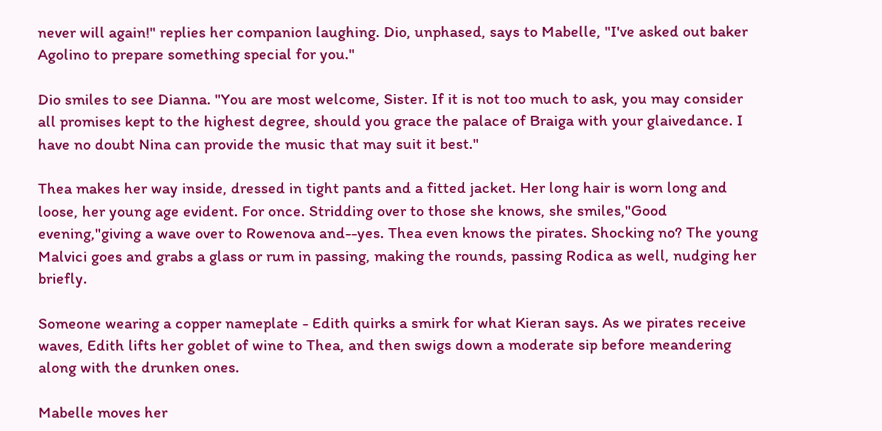never will again!" replies her companion laughing. Dio, unphased, says to Mabelle, "I've asked out baker Agolino to prepare something special for you."

Dio smiles to see Dianna. "You are most welcome, Sister. If it is not too much to ask, you may consider all promises kept to the highest degree, should you grace the palace of Braiga with your glaivedance. I have no doubt Nina can provide the music that may suit it best."

Thea makes her way inside, dressed in tight pants and a fitted jacket. Her long hair is worn long and loose, her young age evident. For once. Stridding over to those she knows, she smiles,"Good evening,"giving a wave over to Rowenova and--yes. Thea even knows the pirates. Shocking no? The young Malvici goes and grabs a glass or rum in passing, making the rounds, passing Rodica as well, nudging her briefly.

Someone wearing a copper nameplate - Edith quirks a smirk for what Kieran says. As we pirates receive waves, Edith lifts her goblet of wine to Thea, and then swigs down a moderate sip before meandering along with the drunken ones.

Mabelle moves her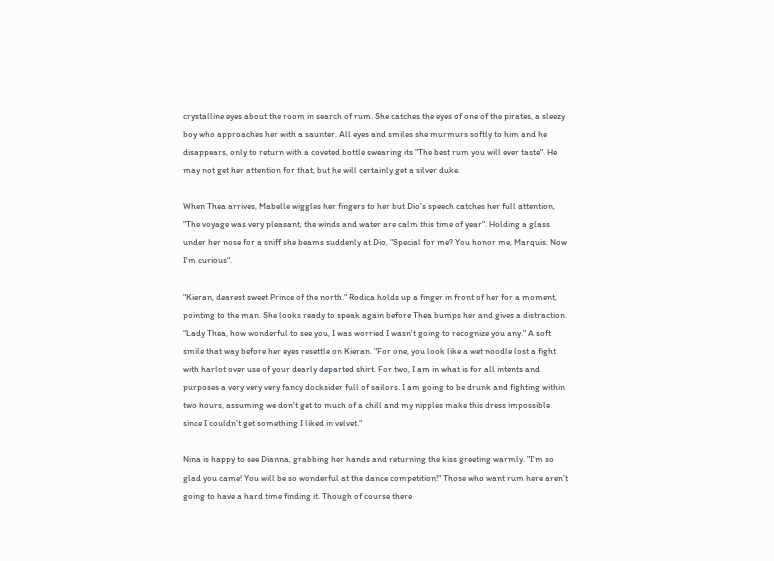crystalline eyes about the room in search of rum. She catches the eyes of one of the pirates, a sleezy boy who approaches her with a saunter. All eyes and smiles she murmurs softly to him and he disappears, only to return with a coveted bottle swearing its "The best rum you will ever taste". He may not get her attention for that, but he will certainly get a silver duke.

When Thea arrives, Mabelle wiggles her fingers to her but Dio's speech catches her full attention, "The voyage was very pleasant, the winds and water are calm this time of year". Holding a glass under her nose for a sniff she beams suddenly at Dio, "Special for me? You honor me, Marquis. Now I'm curious".

"Kieran, dearest sweet Prince of the north." Rodica holds up a finger in front of her for a moment, pointing to the man. She looks ready to speak again before Thea bumps her and gives a distraction. "Lady Thea, how wonderful to see you, I was worried I wasn't going to recognize you any." A soft smile that way before her eyes resettle on Kieran. "For one, you look like a wet noodle lost a fight with harlot over use of your dearly departed shirt. For two, I am in what is for all intents and purposes a very very very fancy docksider full of sailors. I am going to be drunk and fighting within two hours, assuming we don't get to much of a chill and my nipples make this dress impossible since I couldn't get something I liked in velvet."

Nina is happy to see Dianna, grabbing her hands and returning the kiss greeting warmly. "I'm so glad you came! You will be so wonderful at the dance competition!" Those who want rum here aren't going to have a hard time finding it. Though of course there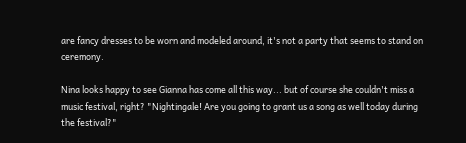are fancy dresses to be worn and modeled around, it's not a party that seems to stand on ceremony.

Nina looks happy to see Gianna has come all this way... but of course she couldn't miss a music festival, right? "Nightingale! Are you going to grant us a song as well today during the festival?"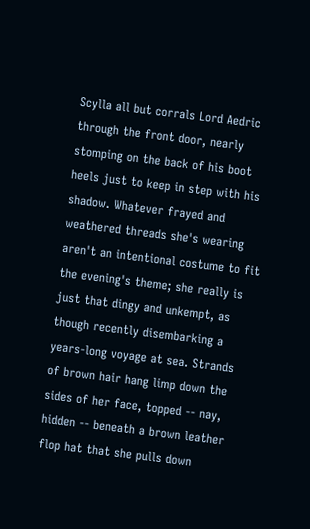Scylla all but corrals Lord Aedric through the front door, nearly stomping on the back of his boot heels just to keep in step with his shadow. Whatever frayed and weathered threads she's wearing aren't an intentional costume to fit the evening's theme; she really is just that dingy and unkempt, as though recently disembarking a years-long voyage at sea. Strands of brown hair hang limp down the sides of her face, topped -- nay, hidden -- beneath a brown leather flop hat that she pulls down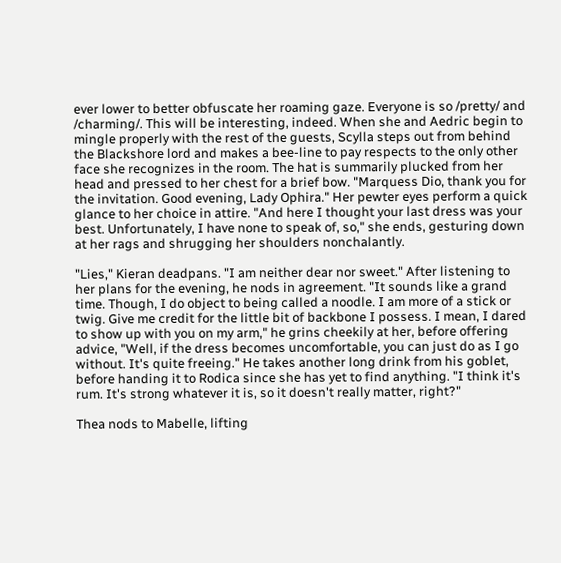ever lower to better obfuscate her roaming gaze. Everyone is so /pretty/ and /charming/. This will be interesting, indeed. When she and Aedric begin to mingle properly with the rest of the guests, Scylla steps out from behind the Blackshore lord and makes a bee-line to pay respects to the only other face she recognizes in the room. The hat is summarily plucked from her head and pressed to her chest for a brief bow. "Marquess Dio, thank you for the invitation. Good evening, Lady Ophira." Her pewter eyes perform a quick glance to her choice in attire. "And here I thought your last dress was your best. Unfortunately, I have none to speak of, so," she ends, gesturing down at her rags and shrugging her shoulders nonchalantly.

"Lies," Kieran deadpans. "I am neither dear nor sweet." After listening to her plans for the evening, he nods in agreement. "It sounds like a grand time. Though, I do object to being called a noodle. I am more of a stick or twig. Give me credit for the little bit of backbone I possess. I mean, I dared to show up with you on my arm," he grins cheekily at her, before offering advice, "Well, if the dress becomes uncomfortable, you can just do as I go without. It's quite freeing." He takes another long drink from his goblet, before handing it to Rodica since she has yet to find anything. "I think it's rum. It's strong whatever it is, so it doesn't really matter, right?"

Thea nods to Mabelle, lifting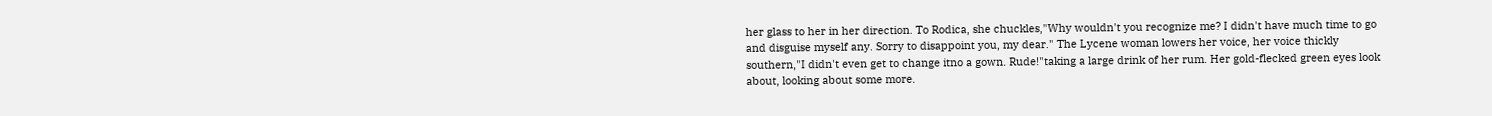her glass to her in her direction. To Rodica, she chuckles,"Why wouldn't you recognize me? I didn't have much time to go and disguise myself any. Sorry to disappoint you, my dear." The Lycene woman lowers her voice, her voice thickly southern,"I didn't even get to change itno a gown. Rude!"taking a large drink of her rum. Her gold-flecked green eyes look about, looking about some more.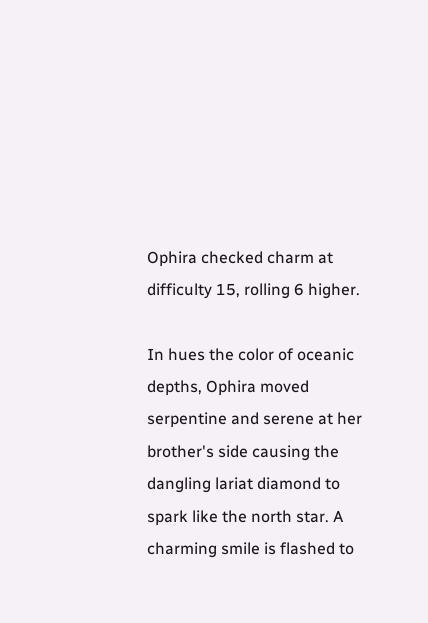Ophira checked charm at difficulty 15, rolling 6 higher.

In hues the color of oceanic depths, Ophira moved serpentine and serene at her brother's side causing the dangling lariat diamond to spark like the north star. A charming smile is flashed to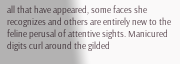all that have appeared, some faces she recognizes and others are entirely new to the feline perusal of attentive sights. Manicured digits curl around the gilded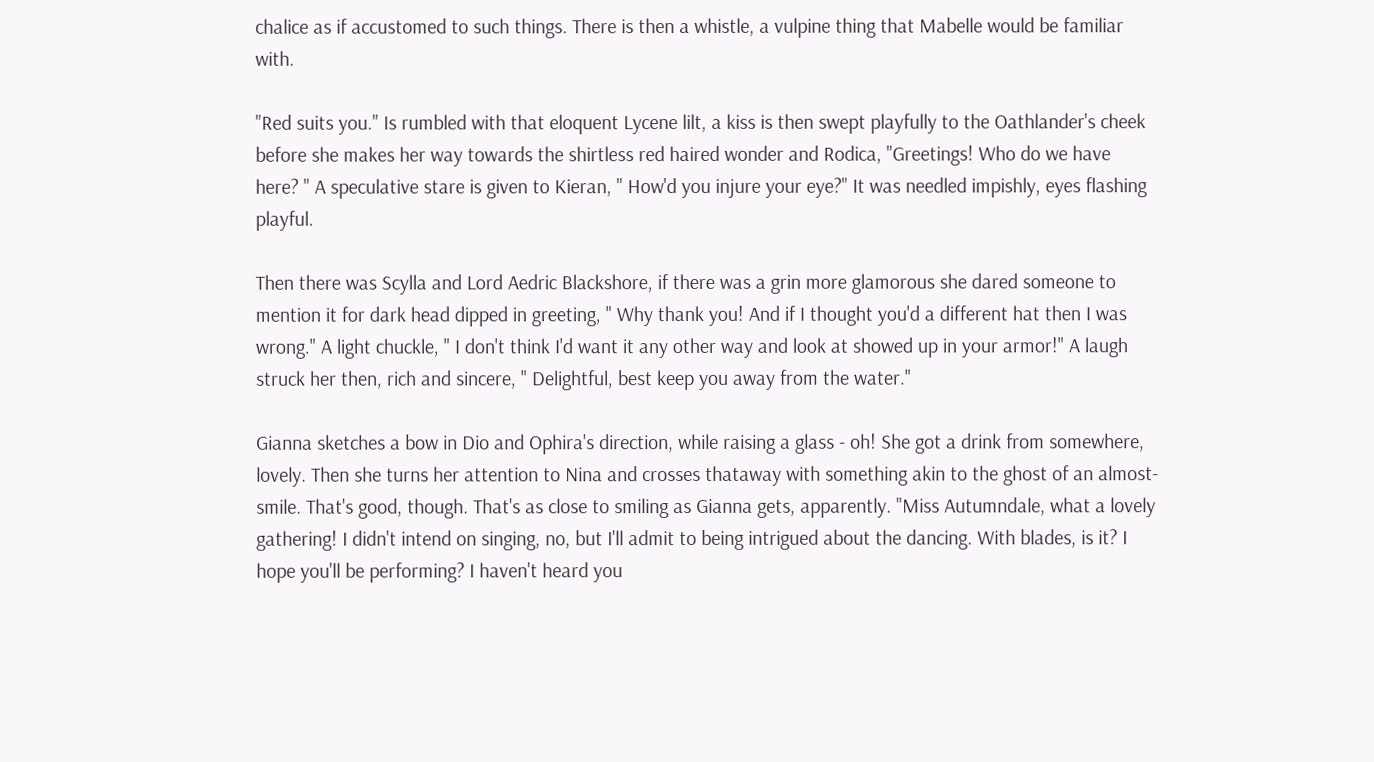chalice as if accustomed to such things. There is then a whistle, a vulpine thing that Mabelle would be familiar with.

"Red suits you." Is rumbled with that eloquent Lycene lilt, a kiss is then swept playfully to the Oathlander's cheek before she makes her way towards the shirtless red haired wonder and Rodica, "Greetings! Who do we have here? " A speculative stare is given to Kieran, " How'd you injure your eye?" It was needled impishly, eyes flashing playful.

Then there was Scylla and Lord Aedric Blackshore, if there was a grin more glamorous she dared someone to mention it for dark head dipped in greeting, " Why thank you! And if I thought you'd a different hat then I was wrong." A light chuckle, " I don't think I'd want it any other way and look at showed up in your armor!" A laugh struck her then, rich and sincere, " Delightful, best keep you away from the water."

Gianna sketches a bow in Dio and Ophira's direction, while raising a glass - oh! She got a drink from somewhere, lovely. Then she turns her attention to Nina and crosses thataway with something akin to the ghost of an almost-smile. That's good, though. That's as close to smiling as Gianna gets, apparently. "Miss Autumndale, what a lovely gathering! I didn't intend on singing, no, but I'll admit to being intrigued about the dancing. With blades, is it? I hope you'll be performing? I haven't heard you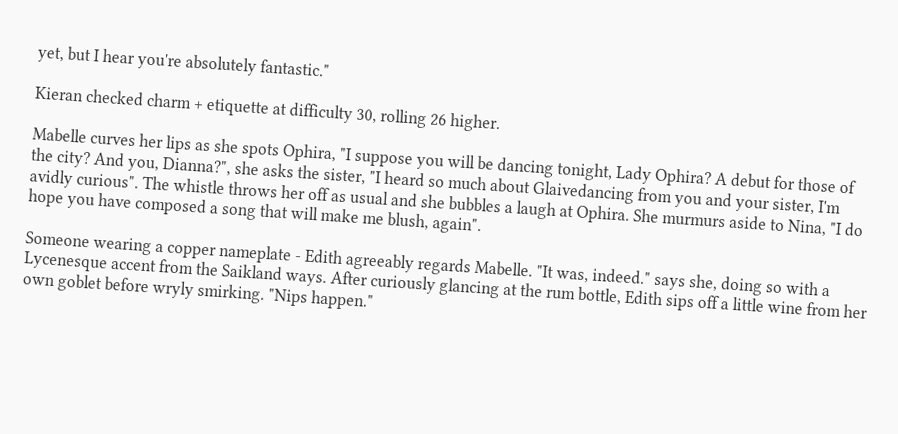yet, but I hear you're absolutely fantastic."

Kieran checked charm + etiquette at difficulty 30, rolling 26 higher.

Mabelle curves her lips as she spots Ophira, "I suppose you will be dancing tonight, Lady Ophira? A debut for those of the city? And you, Dianna?", she asks the sister, "I heard so much about Glaivedancing from you and your sister, I'm avidly curious". The whistle throws her off as usual and she bubbles a laugh at Ophira. She murmurs aside to Nina, "I do hope you have composed a song that will make me blush, again".

Someone wearing a copper nameplate - Edith agreeably regards Mabelle. "It was, indeed." says she, doing so with a Lycenesque accent from the Saikland ways. After curiously glancing at the rum bottle, Edith sips off a little wine from her own goblet before wryly smirking. "Nips happen."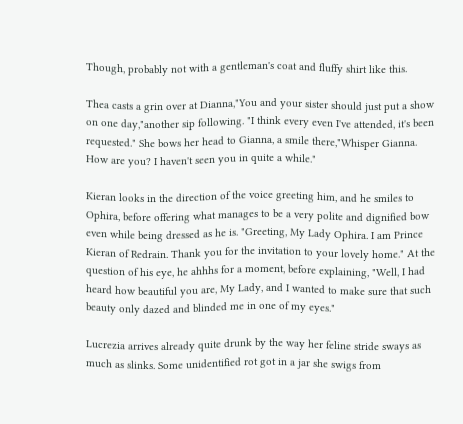Though, probably not with a gentleman's coat and fluffy shirt like this.

Thea casts a grin over at Dianna,"You and your sister should just put a show on one day,"another sip following. "I think every even I've attended, it's been requested." She bows her head to Gianna, a smile there,"Whisper Gianna. How are you? I haven't seen you in quite a while."

Kieran looks in the direction of the voice greeting him, and he smiles to Ophira, before offering what manages to be a very polite and dignified bow even while being dressed as he is. "Greeting, My Lady Ophira. I am Prince Kieran of Redrain. Thank you for the invitation to your lovely home." At the question of his eye, he ahhhs for a moment, before explaining, "Well, I had heard how beautiful you are, My Lady, and I wanted to make sure that such beauty only dazed and blinded me in one of my eyes."

Lucrezia arrives already quite drunk by the way her feline stride sways as much as slinks. Some unidentified rot got in a jar she swigs from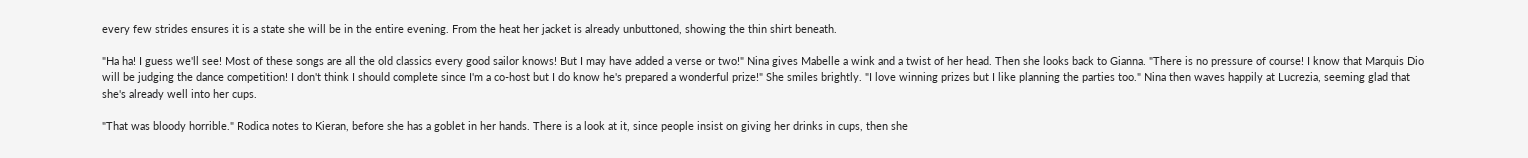every few strides ensures it is a state she will be in the entire evening. From the heat her jacket is already unbuttoned, showing the thin shirt beneath.

"Ha ha! I guess we'll see! Most of these songs are all the old classics every good sailor knows! But I may have added a verse or two!" Nina gives Mabelle a wink and a twist of her head. Then she looks back to Gianna. "There is no pressure of course! I know that Marquis Dio will be judging the dance competition! I don't think I should complete since I'm a co-host but I do know he's prepared a wonderful prize!" She smiles brightly. "I love winning prizes but I like planning the parties too." Nina then waves happily at Lucrezia, seeming glad that she's already well into her cups.

"That was bloody horrible." Rodica notes to Kieran, before she has a goblet in her hands. There is a look at it, since people insist on giving her drinks in cups, then she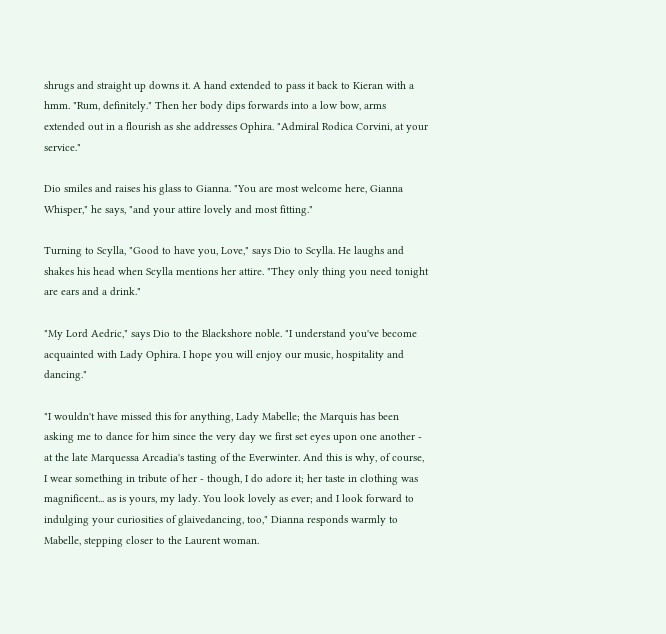shrugs and straight up downs it. A hand extended to pass it back to Kieran with a hmm. "Rum, definitely." Then her body dips forwards into a low bow, arms extended out in a flourish as she addresses Ophira. "Admiral Rodica Corvini, at your service."

Dio smiles and raises his glass to Gianna. "You are most welcome here, Gianna Whisper," he says, "and your attire lovely and most fitting."

Turning to Scylla, "Good to have you, Love," says Dio to Scylla. He laughs and shakes his head when Scylla mentions her attire. "They only thing you need tonight are ears and a drink."

"My Lord Aedric," says Dio to the Blackshore noble. "I understand you've become acquainted with Lady Ophira. I hope you will enjoy our music, hospitality and dancing."

"I wouldn't have missed this for anything, Lady Mabelle; the Marquis has been asking me to dance for him since the very day we first set eyes upon one another - at the late Marquessa Arcadia's tasting of the Everwinter. And this is why, of course, I wear something in tribute of her - though, I do adore it; her taste in clothing was magnificent... as is yours, my lady. You look lovely as ever; and I look forward to indulging your curiosities of glaivedancing, too," Dianna responds warmly to Mabelle, stepping closer to the Laurent woman.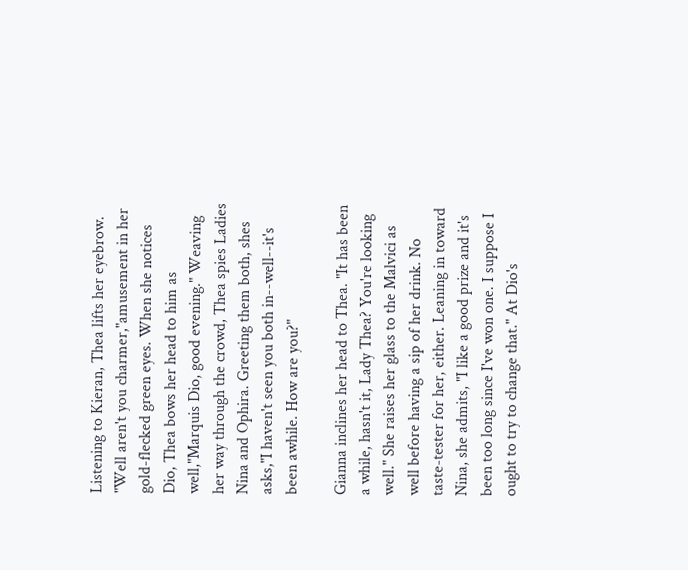Listening to Kieran, Thea lifts her eyebrow. "Well aren't you charmer,"amusement in her gold-flecked green eyes. When she notices Dio, Thea bows her head to him as well,"Marquis Dio, good evening." Weaving her way through the crowd, Thea spies Ladies Nina and Ophira. Greeting them both, shes asks,"I haven't seen you both in--well--it's been awhile. How are you?"

Gianna inclines her head to Thea. "It has been a while, hasn't it, Lady Thea? You're looking well." She raises her glass to the Malvici as well before having a sip of her drink. No taste-tester for her, either. Leaning in toward Nina, she admits, "I like a good prize and it's been too long since I've won one. I suppose I ought to try to change that." At Dio's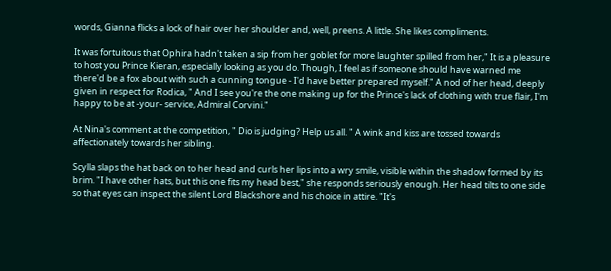words, Gianna flicks a lock of hair over her shoulder and, well, preens. A little. She likes compliments.

It was fortuitous that Ophira hadn't taken a sip from her goblet for more laughter spilled from her," It is a pleasure to host you Prince Kieran, especially looking as you do. Though, I feel as if someone should have warned me there'd be a fox about with such a cunning tongue - I'd have better prepared myself." A nod of her head, deeply given in respect for Rodica, " And I see you're the one making up for the Prince's lack of clothing with true flair, I'm happy to be at -your- service, Admiral Corvini."

At Nina's comment at the competition, " Dio is judging? Help us all. " A wink and kiss are tossed towards affectionately towards her sibling.

Scylla slaps the hat back on to her head and curls her lips into a wry smile, visible within the shadow formed by its brim. "I have other hats, but this one fits my head best," she responds seriously enough. Her head tilts to one side so that eyes can inspect the silent Lord Blackshore and his choice in attire. "It's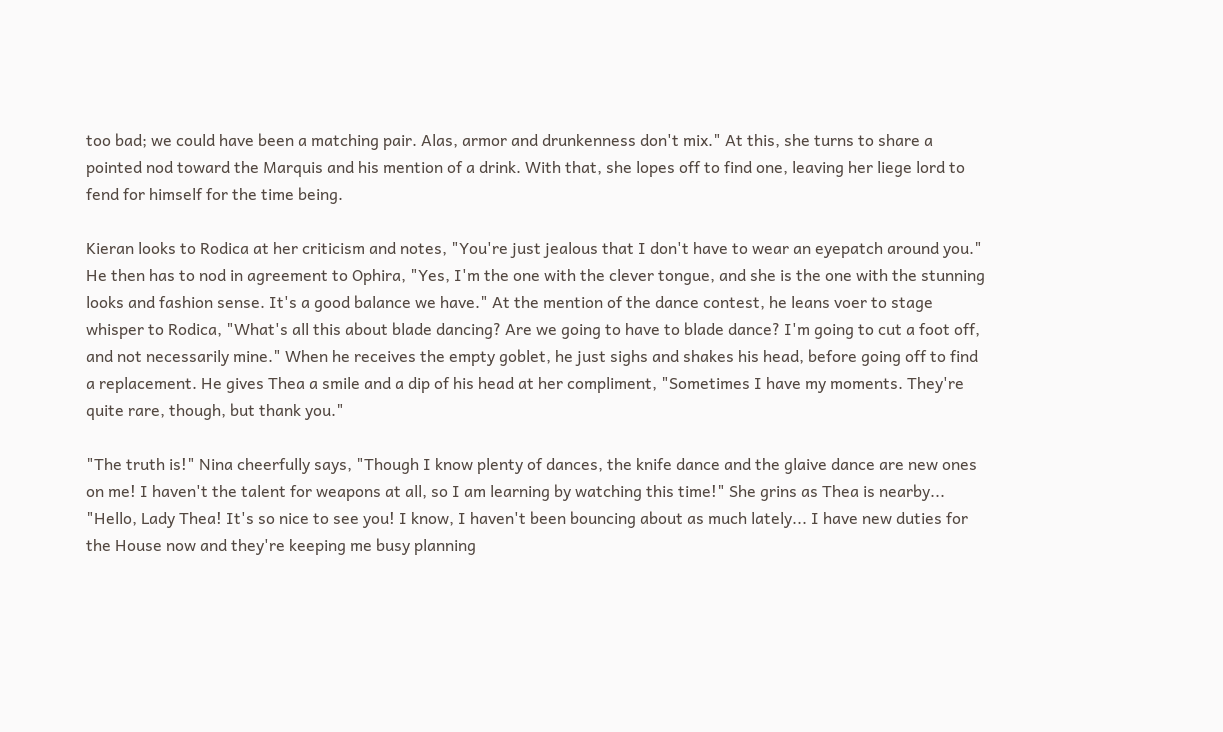too bad; we could have been a matching pair. Alas, armor and drunkenness don't mix." At this, she turns to share a pointed nod toward the Marquis and his mention of a drink. With that, she lopes off to find one, leaving her liege lord to fend for himself for the time being.

Kieran looks to Rodica at her criticism and notes, "You're just jealous that I don't have to wear an eyepatch around you." He then has to nod in agreement to Ophira, "Yes, I'm the one with the clever tongue, and she is the one with the stunning looks and fashion sense. It's a good balance we have." At the mention of the dance contest, he leans voer to stage whisper to Rodica, "What's all this about blade dancing? Are we going to have to blade dance? I'm going to cut a foot off, and not necessarily mine." When he receives the empty goblet, he just sighs and shakes his head, before going off to find a replacement. He gives Thea a smile and a dip of his head at her compliment, "Sometimes I have my moments. They're quite rare, though, but thank you."

"The truth is!" Nina cheerfully says, "Though I know plenty of dances, the knife dance and the glaive dance are new ones on me! I haven't the talent for weapons at all, so I am learning by watching this time!" She grins as Thea is nearby... "Hello, Lady Thea! It's so nice to see you! I know, I haven't been bouncing about as much lately... I have new duties for the House now and they're keeping me busy planning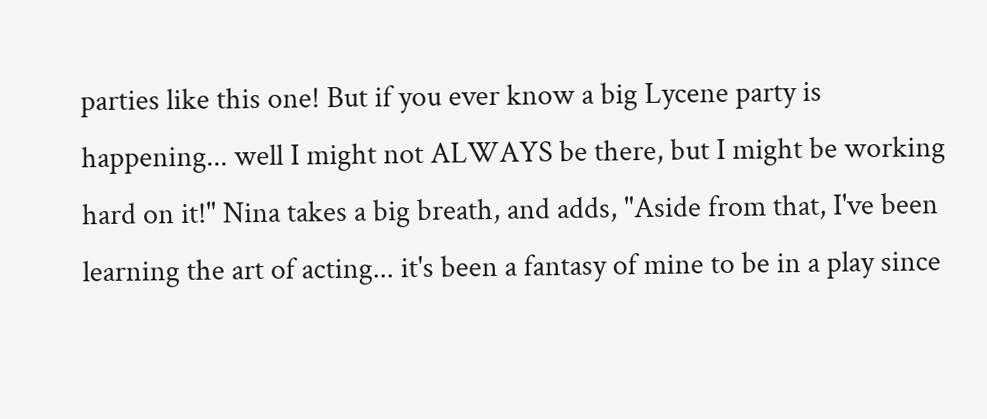parties like this one! But if you ever know a big Lycene party is happening... well I might not ALWAYS be there, but I might be working hard on it!" Nina takes a big breath, and adds, "Aside from that, I've been learning the art of acting... it's been a fantasy of mine to be in a play since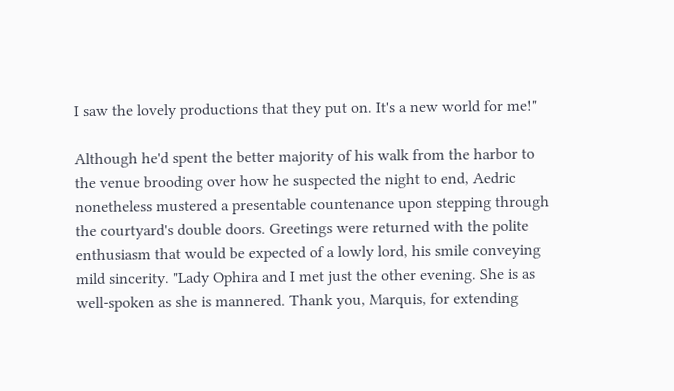I saw the lovely productions that they put on. It's a new world for me!"

Although he'd spent the better majority of his walk from the harbor to the venue brooding over how he suspected the night to end, Aedric nonetheless mustered a presentable countenance upon stepping through the courtyard's double doors. Greetings were returned with the polite enthusiasm that would be expected of a lowly lord, his smile conveying mild sincerity. "Lady Ophira and I met just the other evening. She is as well-spoken as she is mannered. Thank you, Marquis, for extending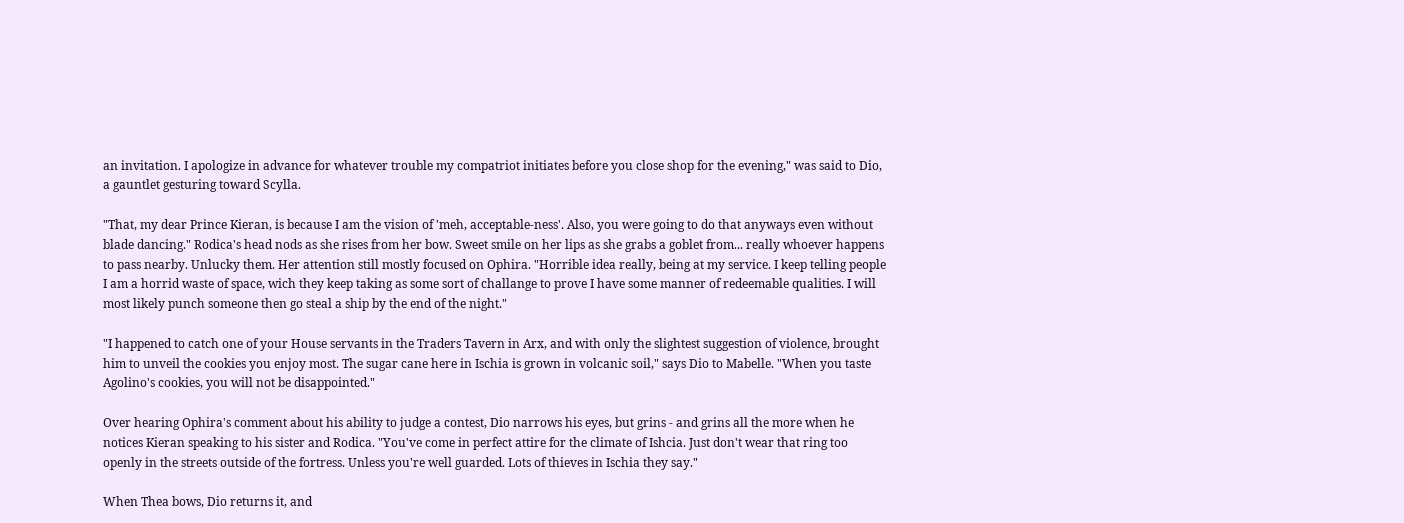an invitation. I apologize in advance for whatever trouble my compatriot initiates before you close shop for the evening," was said to Dio, a gauntlet gesturing toward Scylla.

"That, my dear Prince Kieran, is because I am the vision of 'meh, acceptable-ness'. Also, you were going to do that anyways even without blade dancing." Rodica's head nods as she rises from her bow. Sweet smile on her lips as she grabs a goblet from... really whoever happens to pass nearby. Unlucky them. Her attention still mostly focused on Ophira. "Horrible idea really, being at my service. I keep telling people I am a horrid waste of space, wich they keep taking as some sort of challange to prove I have some manner of redeemable qualities. I will most likely punch someone then go steal a ship by the end of the night."

"I happened to catch one of your House servants in the Traders Tavern in Arx, and with only the slightest suggestion of violence, brought him to unveil the cookies you enjoy most. The sugar cane here in Ischia is grown in volcanic soil," says Dio to Mabelle. "When you taste Agolino's cookies, you will not be disappointed."

Over hearing Ophira's comment about his ability to judge a contest, Dio narrows his eyes, but grins - and grins all the more when he notices Kieran speaking to his sister and Rodica. "You've come in perfect attire for the climate of Ishcia. Just don't wear that ring too openly in the streets outside of the fortress. Unless you're well guarded. Lots of thieves in Ischia they say."

When Thea bows, Dio returns it, and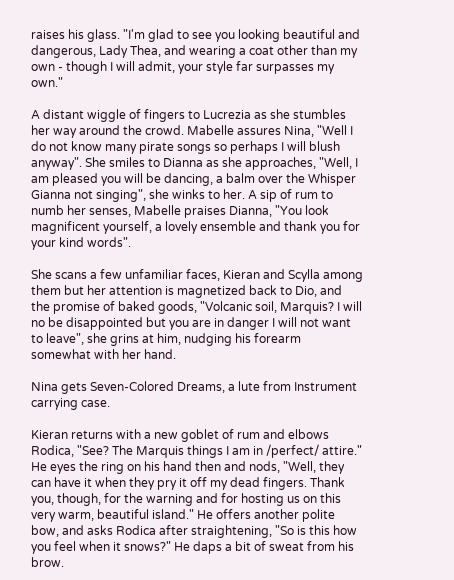raises his glass. "I'm glad to see you looking beautiful and dangerous, Lady Thea, and wearing a coat other than my own - though I will admit, your style far surpasses my own."

A distant wiggle of fingers to Lucrezia as she stumbles her way around the crowd. Mabelle assures Nina, "Well I do not know many pirate songs so perhaps I will blush anyway". She smiles to Dianna as she approaches, "Well, I am pleased you will be dancing, a balm over the Whisper Gianna not singing", she winks to her. A sip of rum to numb her senses, Mabelle praises Dianna, "You look magnificent yourself, a lovely ensemble and thank you for your kind words".

She scans a few unfamiliar faces, Kieran and Scylla among them but her attention is magnetized back to Dio, and the promise of baked goods, "Volcanic soil, Marquis? I will no be disappointed but you are in danger I will not want to leave", she grins at him, nudging his forearm somewhat with her hand.

Nina gets Seven-Colored Dreams, a lute from Instrument carrying case.

Kieran returns with a new goblet of rum and elbows Rodica, "See? The Marquis things I am in /perfect/ attire." He eyes the ring on his hand then and nods, "Well, they can have it when they pry it off my dead fingers. Thank you, though, for the warning and for hosting us on this very warm, beautiful island." He offers another polite bow, and asks Rodica after straightening, "So is this how you feel when it snows?" He daps a bit of sweat from his brow.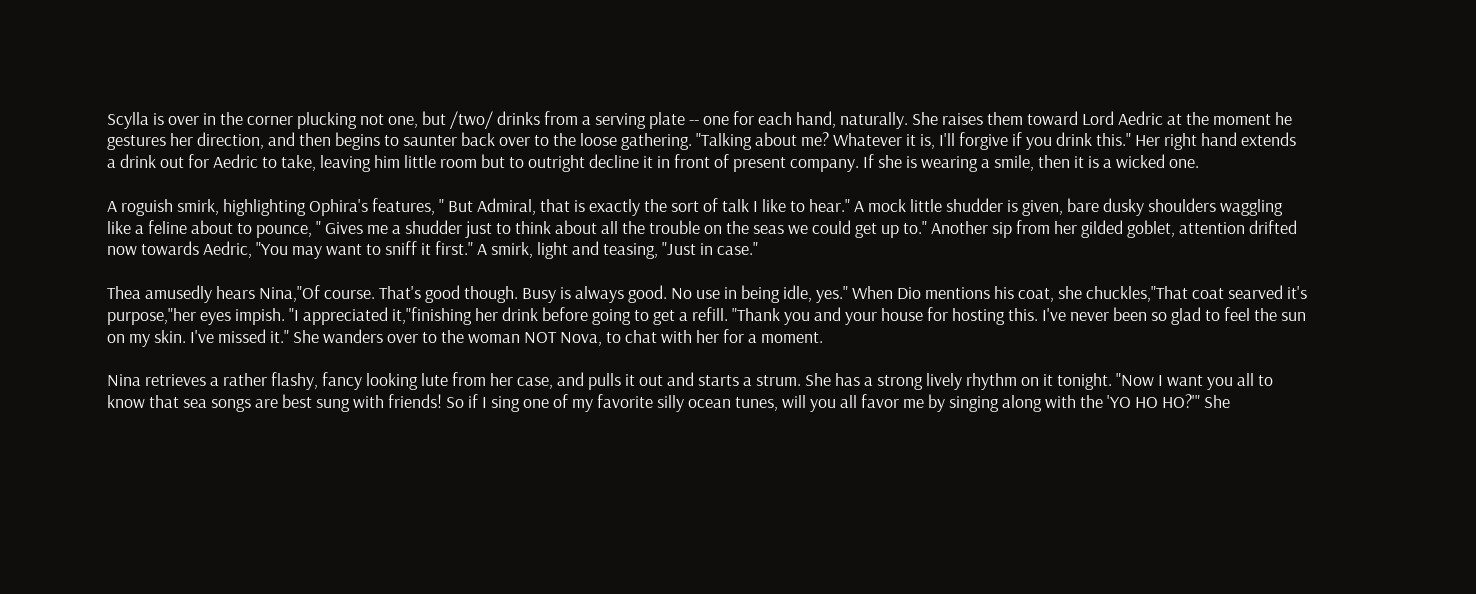Scylla is over in the corner plucking not one, but /two/ drinks from a serving plate -- one for each hand, naturally. She raises them toward Lord Aedric at the moment he gestures her direction, and then begins to saunter back over to the loose gathering. "Talking about me? Whatever it is, I'll forgive if you drink this." Her right hand extends a drink out for Aedric to take, leaving him little room but to outright decline it in front of present company. If she is wearing a smile, then it is a wicked one.

A roguish smirk, highlighting Ophira's features, " But Admiral, that is exactly the sort of talk I like to hear." A mock little shudder is given, bare dusky shoulders waggling like a feline about to pounce, " Gives me a shudder just to think about all the trouble on the seas we could get up to." Another sip from her gilded goblet, attention drifted now towards Aedric, "You may want to sniff it first." A smirk, light and teasing, "Just in case."

Thea amusedly hears Nina,"Of course. That's good though. Busy is always good. No use in being idle, yes." When Dio mentions his coat, she chuckles,"That coat searved it's purpose,"her eyes impish. "I appreciated it,"finishing her drink before going to get a refill. "Thank you and your house for hosting this. I've never been so glad to feel the sun on my skin. I've missed it." She wanders over to the woman NOT Nova, to chat with her for a moment.

Nina retrieves a rather flashy, fancy looking lute from her case, and pulls it out and starts a strum. She has a strong lively rhythm on it tonight. "Now I want you all to know that sea songs are best sung with friends! So if I sing one of my favorite silly ocean tunes, will you all favor me by singing along with the 'YO HO HO?'" She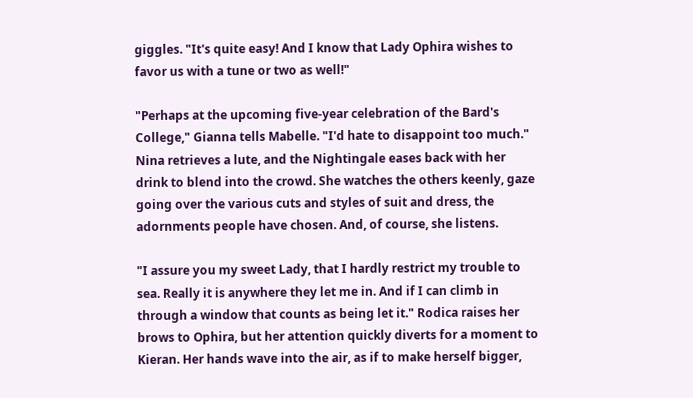giggles. "It's quite easy! And I know that Lady Ophira wishes to favor us with a tune or two as well!"

"Perhaps at the upcoming five-year celebration of the Bard's College," Gianna tells Mabelle. "I'd hate to disappoint too much." Nina retrieves a lute, and the Nightingale eases back with her drink to blend into the crowd. She watches the others keenly, gaze going over the various cuts and styles of suit and dress, the adornments people have chosen. And, of course, she listens.

"I assure you my sweet Lady, that I hardly restrict my trouble to sea. Really it is anywhere they let me in. And if I can climb in through a window that counts as being let it." Rodica raises her brows to Ophira, but her attention quickly diverts for a moment to Kieran. Her hands wave into the air, as if to make herself bigger,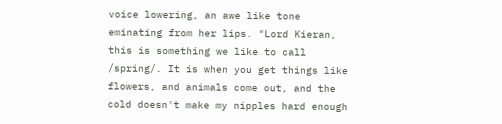voice lowering, an awe like tone eminating from her lips. "Lord Kieran, this is something we like to call /spring/. It is when you get things like flowers, and animals come out, and the cold doesn't make my nipples hard enough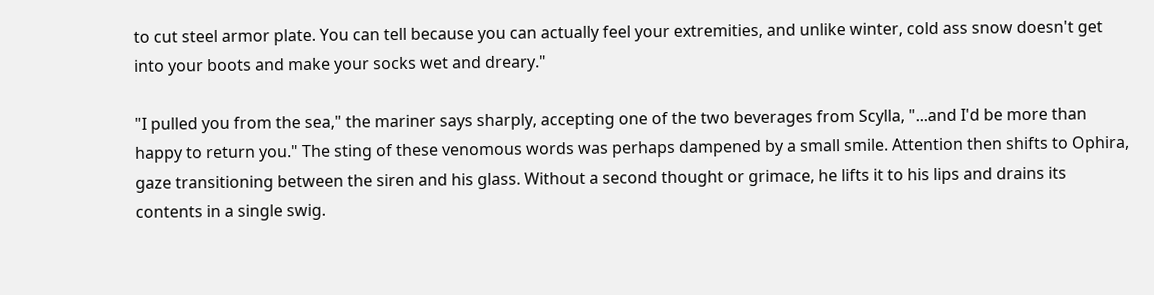to cut steel armor plate. You can tell because you can actually feel your extremities, and unlike winter, cold ass snow doesn't get into your boots and make your socks wet and dreary."

"I pulled you from the sea," the mariner says sharply, accepting one of the two beverages from Scylla, "...and I'd be more than happy to return you." The sting of these venomous words was perhaps dampened by a small smile. Attention then shifts to Ophira, gaze transitioning between the siren and his glass. Without a second thought or grimace, he lifts it to his lips and drains its contents in a single swig.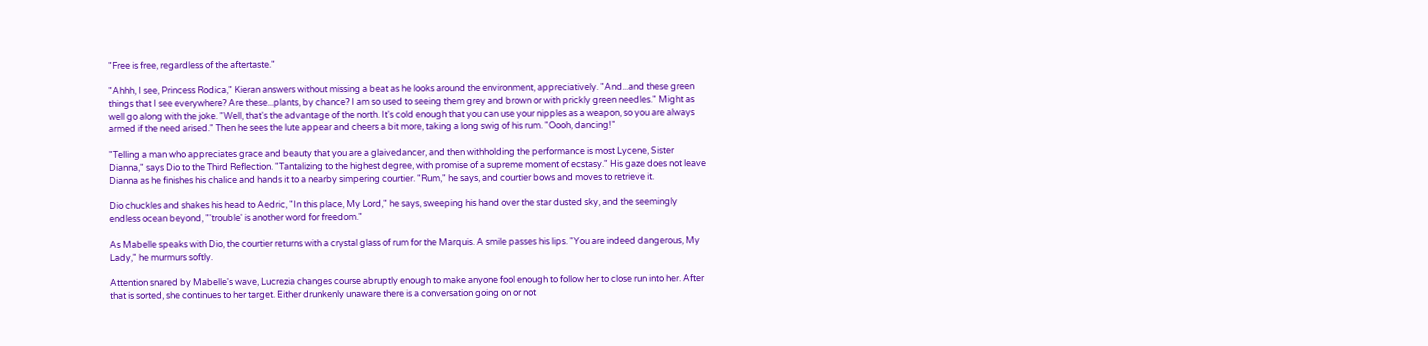"Free is free, regardless of the aftertaste."

"Ahhh, I see, Princess Rodica," Kieran answers without missing a beat as he looks around the environment, appreciatively. "And...and these green things that I see everywhere? Are these...plants, by chance? I am so used to seeing them grey and brown or with prickly green needles." Might as well go along with the joke. "Well, that's the advantage of the north. It's cold enough that you can use your nipples as a weapon, so you are always armed if the need arised." Then he sees the lute appear and cheers a bit more, taking a long swig of his rum. "Oooh, dancing!"

"Telling a man who appreciates grace and beauty that you are a glaivedancer, and then withholding the performance is most Lycene, Sister Dianna," says Dio to the Third Reflection. "Tantalizing to the highest degree, with promise of a supreme moment of ecstasy." His gaze does not leave Dianna as he finishes his chalice and hands it to a nearby simpering courtier. "Rum," he says, and courtier bows and moves to retrieve it.

Dio chuckles and shakes his head to Aedric, "In this place, My Lord," he says, sweeping his hand over the star dusted sky, and the seemingly endless ocean beyond, "'trouble' is another word for freedom."

As Mabelle speaks with Dio, the courtier returns with a crystal glass of rum for the Marquis. A smile passes his lips. "You are indeed dangerous, My Lady," he murmurs softly.

Attention snared by Mabelle's wave, Lucrezia changes course abruptly enough to make anyone fool enough to follow her to close run into her. After that is sorted, she continues to her target. Either drunkenly unaware there is a conversation going on or not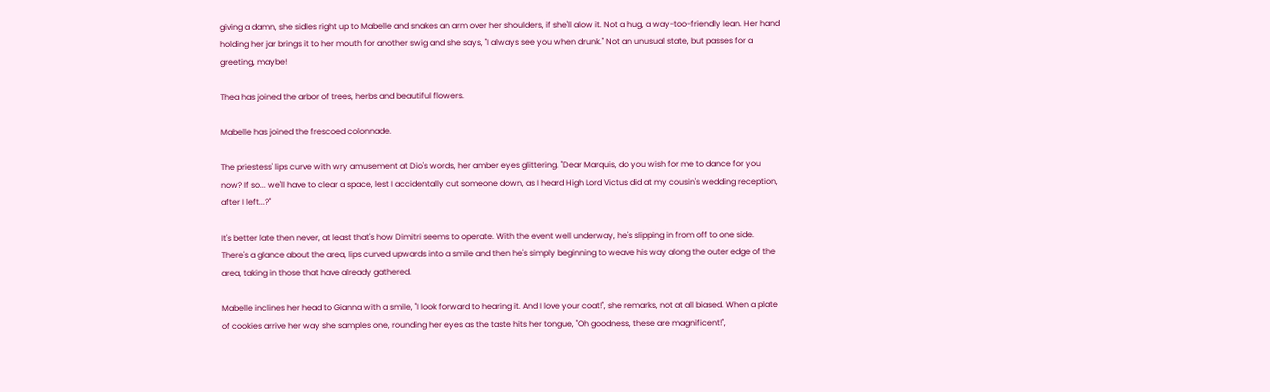giving a damn, she sidles right up to Mabelle and snakes an arm over her shoulders, if she'll alow it. Not a hug, a way-too-friendly lean. Her hand holding her jar brings it to her mouth for another swig and she says, "I always see you when drunk." Not an unusual state, but passes for a greeting, maybe!

Thea has joined the arbor of trees, herbs and beautiful flowers.

Mabelle has joined the frescoed colonnade.

The priestess' lips curve with wry amusement at Dio's words, her amber eyes glittering. "Dear Marquis, do you wish for me to dance for you now? If so... we'll have to clear a space, lest I accidentally cut someone down, as I heard High Lord Victus did at my cousin's wedding reception, after I left...?"

It's better late then never, at least that's how Dimitri seems to operate. With the event well underway, he's slipping in from off to one side. There's a glance about the area, lips curved upwards into a smile and then he's simply beginning to weave his way along the outer edge of the area, taking in those that have already gathered.

Mabelle inclines her head to Gianna with a smile, "I look forward to hearing it. And I love your coat!", she remarks, not at all biased. When a plate of cookies arrive her way she samples one, rounding her eyes as the taste hits her tongue, "Oh goodness, these are magnificent!",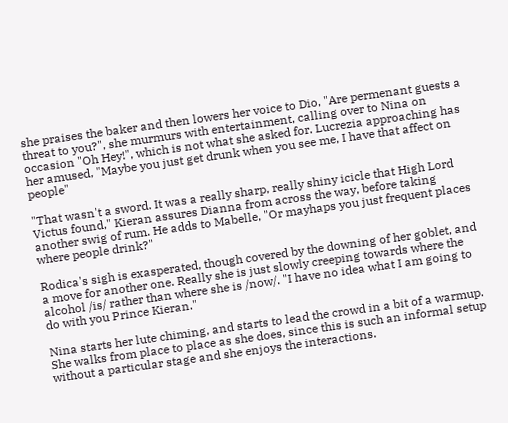she praises the baker and then lowers her voice to Dio, "Are permenant guests a threat to you?", she murmurs with entertainment, calling over to Nina on occasion "Oh Hey!", which is not what she asked for. Lucrezia approaching has her amused, "Maybe you just get drunk when you see me, I have that affect on people"

"That wasn't a sword. It was a really sharp, really shiny icicle that High Lord Victus found," Kieran assures Dianna from across the way, before taking another swig of rum. He adds to Mabelle, "Or mayhaps you just frequent places where people drink?"

Rodica's sigh is exasperated, though covered by the downing of her goblet, and a move for another one. Really she is just slowly creeping towards where the alcohol /is/ rather than where she is /now/. "I have no idea what I am going to do with you Prince Kieran."

Nina starts her lute chiming, and starts to lead the crowd in a bit of a warmup. She walks from place to place as she does, since this is such an informal setup without a particular stage and she enjoys the interactions.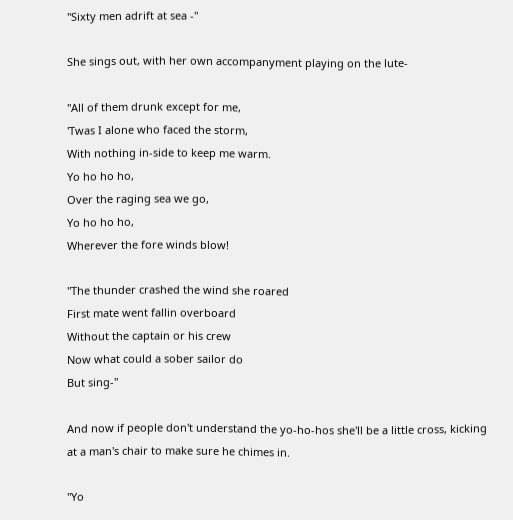"Sixty men adrift at sea -"

She sings out, with her own accompanyment playing on the lute-

"All of them drunk except for me,
'Twas I alone who faced the storm,
With nothing in-side to keep me warm.
Yo ho ho ho,
Over the raging sea we go,
Yo ho ho ho,
Wherever the fore winds blow!

"The thunder crashed the wind she roared
First mate went fallin overboard
Without the captain or his crew
Now what could a sober sailor do
But sing-"

And now if people don't understand the yo-ho-hos she'll be a little cross, kicking at a man's chair to make sure he chimes in.

"Yo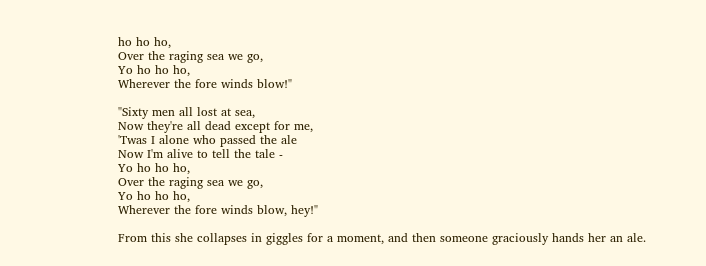ho ho ho,
Over the raging sea we go,
Yo ho ho ho,
Wherever the fore winds blow!"

"Sixty men all lost at sea,
Now they're all dead except for me,
'Twas I alone who passed the ale
Now I'm alive to tell the tale -
Yo ho ho ho,
Over the raging sea we go,
Yo ho ho ho,
Wherever the fore winds blow, hey!"

From this she collapses in giggles for a moment, and then someone graciously hands her an ale.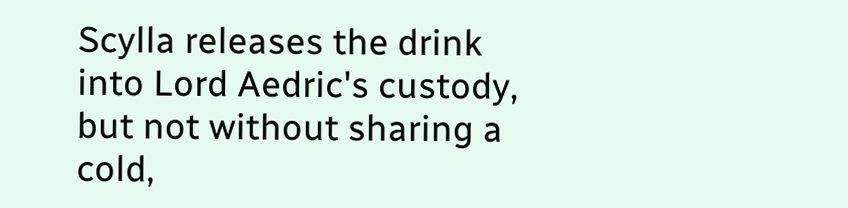Scylla releases the drink into Lord Aedric's custody, but not without sharing a cold,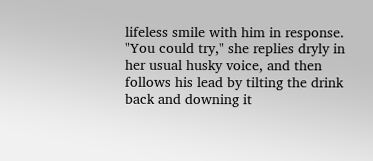lifeless smile with him in response. "You could try," she replies dryly in her usual husky voice, and then follows his lead by tilting the drink back and downing it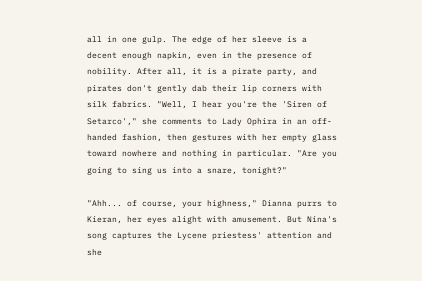all in one gulp. The edge of her sleeve is a decent enough napkin, even in the presence of nobility. After all, it is a pirate party, and pirates don't gently dab their lip corners with silk fabrics. "Well, I hear you're the 'Siren of Setarco'," she comments to Lady Ophira in an off-handed fashion, then gestures with her empty glass toward nowhere and nothing in particular. "Are you going to sing us into a snare, tonight?"

"Ahh... of course, your highness," Dianna purrs to Kieran, her eyes alight with amusement. But Nina's song captures the Lycene priestess' attention and she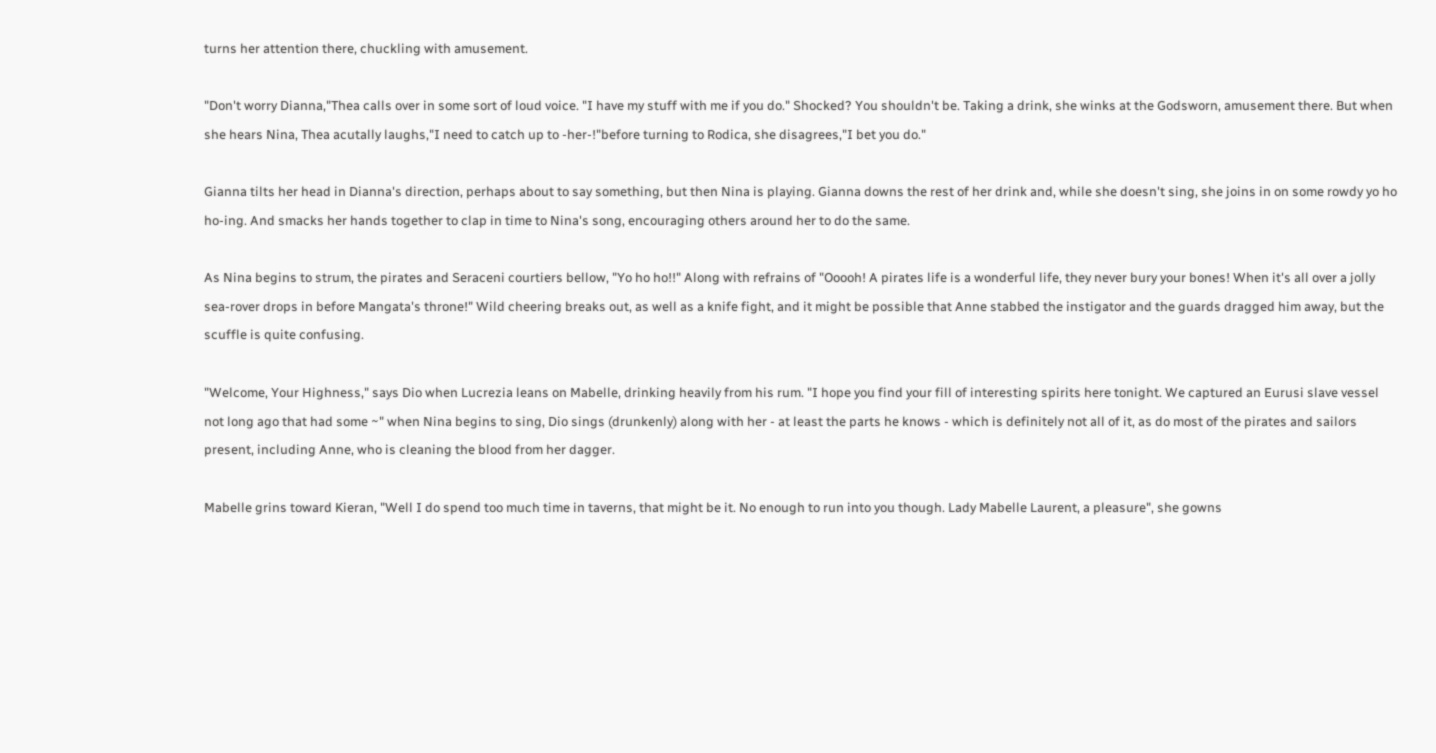turns her attention there, chuckling with amusement.

"Don't worry Dianna,"Thea calls over in some sort of loud voice. "I have my stuff with me if you do." Shocked? You shouldn't be. Taking a drink, she winks at the Godsworn, amusement there. But when she hears Nina, Thea acutally laughs,"I need to catch up to -her-!"before turning to Rodica, she disagrees,"I bet you do."

Gianna tilts her head in Dianna's direction, perhaps about to say something, but then Nina is playing. Gianna downs the rest of her drink and, while she doesn't sing, she joins in on some rowdy yo ho ho-ing. And smacks her hands together to clap in time to Nina's song, encouraging others around her to do the same.

As Nina begins to strum, the pirates and Seraceni courtiers bellow, "Yo ho ho!!" Along with refrains of "Ooooh! A pirates life is a wonderful life, they never bury your bones! When it's all over a jolly sea-rover drops in before Mangata's throne!" Wild cheering breaks out, as well as a knife fight, and it might be possible that Anne stabbed the instigator and the guards dragged him away, but the scuffle is quite confusing.

"Welcome, Your Highness," says Dio when Lucrezia leans on Mabelle, drinking heavily from his rum. "I hope you find your fill of interesting spirits here tonight. We captured an Eurusi slave vessel not long ago that had some ~" when Nina begins to sing, Dio sings (drunkenly) along with her - at least the parts he knows - which is definitely not all of it, as do most of the pirates and sailors present, including Anne, who is cleaning the blood from her dagger.

Mabelle grins toward Kieran, "Well I do spend too much time in taverns, that might be it. No enough to run into you though. Lady Mabelle Laurent, a pleasure", she gowns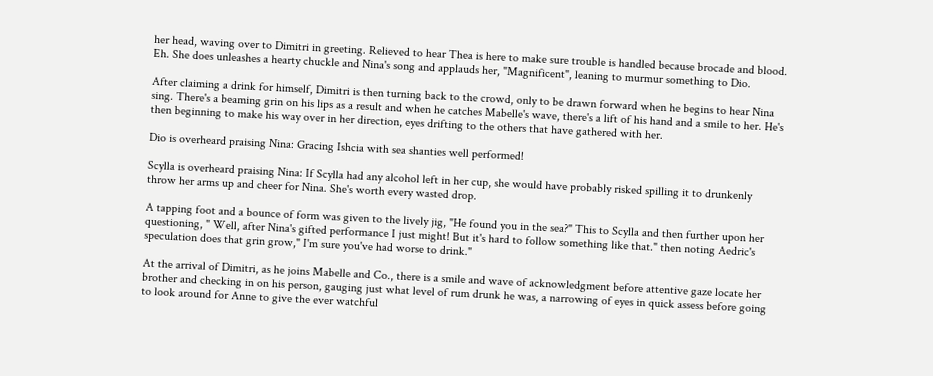her head, waving over to Dimitri in greeting. Relieved to hear Thea is here to make sure trouble is handled because brocade and blood. Eh. She does unleashes a hearty chuckle and Nina's song and applauds her, "Magnificent", leaning to murmur something to Dio.

After claiming a drink for himself, Dimitri is then turning back to the crowd, only to be drawn forward when he begins to hear Nina sing. There's a beaming grin on his lips as a result and when he catches Mabelle's wave, there's a lift of his hand and a smile to her. He's then beginning to make his way over in her direction, eyes drifting to the others that have gathered with her.

Dio is overheard praising Nina: Gracing Ishcia with sea shanties well performed!

Scylla is overheard praising Nina: If Scylla had any alcohol left in her cup, she would have probably risked spilling it to drunkenly throw her arms up and cheer for Nina. She's worth every wasted drop.

A tapping foot and a bounce of form was given to the lively jig, "He found you in the sea?" This to Scylla and then further upon her questioning, " Well, after Nina's gifted performance I just might! But it's hard to follow something like that." then noting Aedric's speculation does that grin grow," I'm sure you've had worse to drink."

At the arrival of Dimitri, as he joins Mabelle and Co., there is a smile and wave of acknowledgment before attentive gaze locate her brother and checking in on his person, gauging just what level of rum drunk he was, a narrowing of eyes in quick assess before going to look around for Anne to give the ever watchful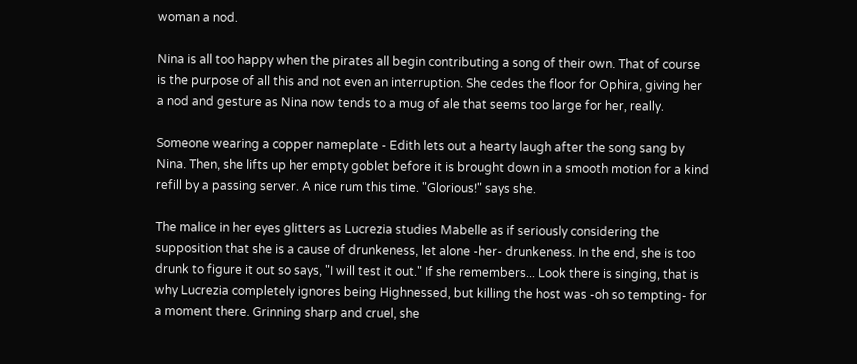woman a nod.

Nina is all too happy when the pirates all begin contributing a song of their own. That of course is the purpose of all this and not even an interruption. She cedes the floor for Ophira, giving her a nod and gesture as Nina now tends to a mug of ale that seems too large for her, really.

Someone wearing a copper nameplate - Edith lets out a hearty laugh after the song sang by Nina. Then, she lifts up her empty goblet before it is brought down in a smooth motion for a kind refill by a passing server. A nice rum this time. "Glorious!" says she.

The malice in her eyes glitters as Lucrezia studies Mabelle as if seriously considering the supposition that she is a cause of drunkeness, let alone -her- drunkeness. In the end, she is too drunk to figure it out so says, "I will test it out." If she remembers... Look there is singing, that is why Lucrezia completely ignores being Highnessed, but killing the host was -oh so tempting- for a moment there. Grinning sharp and cruel, she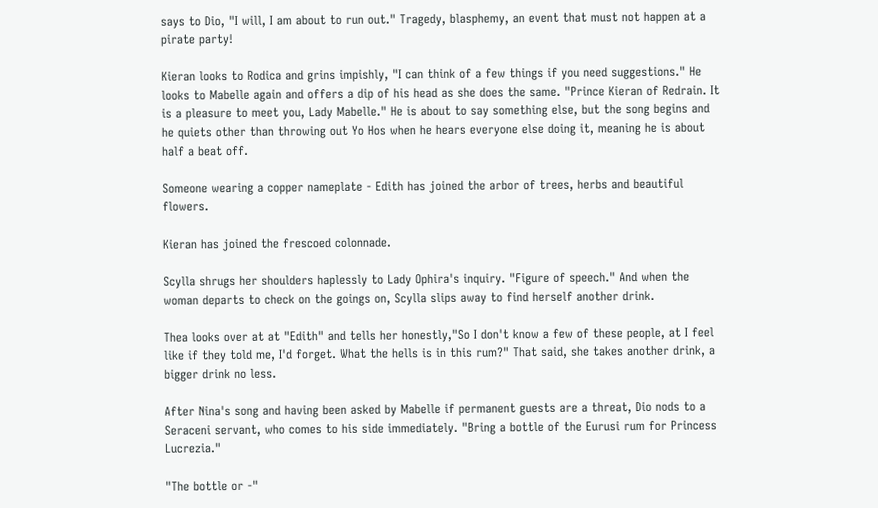says to Dio, "I will, I am about to run out." Tragedy, blasphemy, an event that must not happen at a pirate party!

Kieran looks to Rodica and grins impishly, "I can think of a few things if you need suggestions." He looks to Mabelle again and offers a dip of his head as she does the same. "Prince Kieran of Redrain. It is a pleasure to meet you, Lady Mabelle." He is about to say something else, but the song begins and he quiets other than throwing out Yo Hos when he hears everyone else doing it, meaning he is about half a beat off.

Someone wearing a copper nameplate - Edith has joined the arbor of trees, herbs and beautiful flowers.

Kieran has joined the frescoed colonnade.

Scylla shrugs her shoulders haplessly to Lady Ophira's inquiry. "Figure of speech." And when the woman departs to check on the goings on, Scylla slips away to find herself another drink.

Thea looks over at at "Edith" and tells her honestly,"So I don't know a few of these people, at I feel like if they told me, I'd forget. What the hells is in this rum?" That said, she takes another drink, a bigger drink no less.

After Nina's song and having been asked by Mabelle if permanent guests are a threat, Dio nods to a Seraceni servant, who comes to his side immediately. "Bring a bottle of the Eurusi rum for Princess Lucrezia."

"The bottle or -"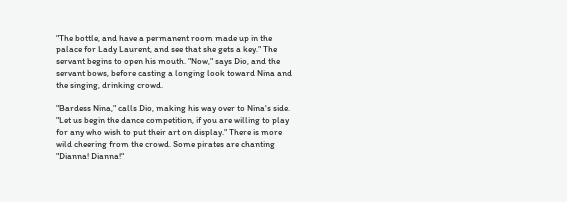"The bottle, and have a permanent room made up in the palace for Lady Laurent, and see that she gets a key." The servant begins to open his mouth. "Now," says Dio, and the servant bows, before casting a longing look toward Nina and the singing, drinking crowd.

"Bardess Nina," calls Dio, making his way over to Nina's side. "Let us begin the dance competition, if you are willing to play for any who wish to put their art on display." There is more wild cheering from the crowd. Some pirates are chanting "Dianna! Dianna!"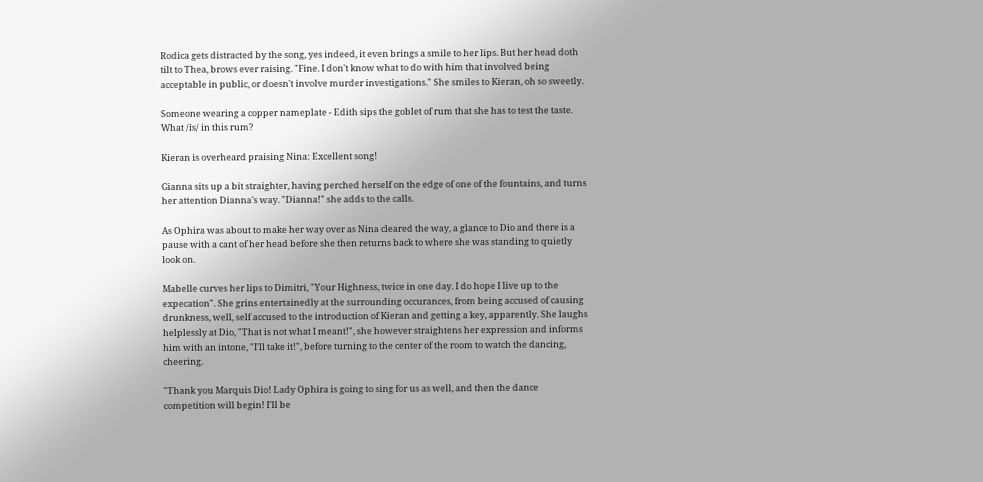Rodica gets distracted by the song, yes indeed, it even brings a smile to her lips. But her head doth tilt to Thea, brows ever raising. "Fine. I don't know what to do with him that involved being acceptable in public, or doesn't involve murder investigations." She smiles to Kieran, oh so sweetly.

Someone wearing a copper nameplate - Edith sips the goblet of rum that she has to test the taste. What /is/ in this rum?

Kieran is overheard praising Nina: Excellent song!

Gianna sits up a bit straighter, having perched herself on the edge of one of the fountains, and turns her attention Dianna's way. "Dianna!" she adds to the calls.

As Ophira was about to make her way over as Nina cleared the way, a glance to Dio and there is a pause with a cant of her head before she then returns back to where she was standing to quietly look on.

Mabelle curves her lips to Dimitri, "Your Highness, twice in one day. I do hope I live up to the expecation". She grins entertainedly at the surrounding occurances, from being accused of causing drunkness, well, self accused to the introduction of Kieran and getting a key, apparently. She laughs helplessly at Dio, "That is not what I meant!", she however straightens her expression and informs him with an intone, "I'll take it!", before turning to the center of the room to watch the dancing, cheering.

"Thank you Marquis Dio! Lady Ophira is going to sing for us as well, and then the dance competition will begin! I'll be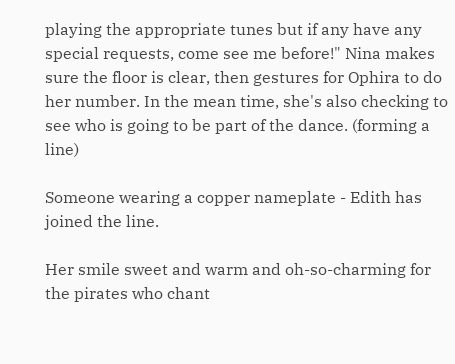playing the appropriate tunes but if any have any special requests, come see me before!" Nina makes sure the floor is clear, then gestures for Ophira to do her number. In the mean time, she's also checking to see who is going to be part of the dance. (forming a line)

Someone wearing a copper nameplate - Edith has joined the line.

Her smile sweet and warm and oh-so-charming for the pirates who chant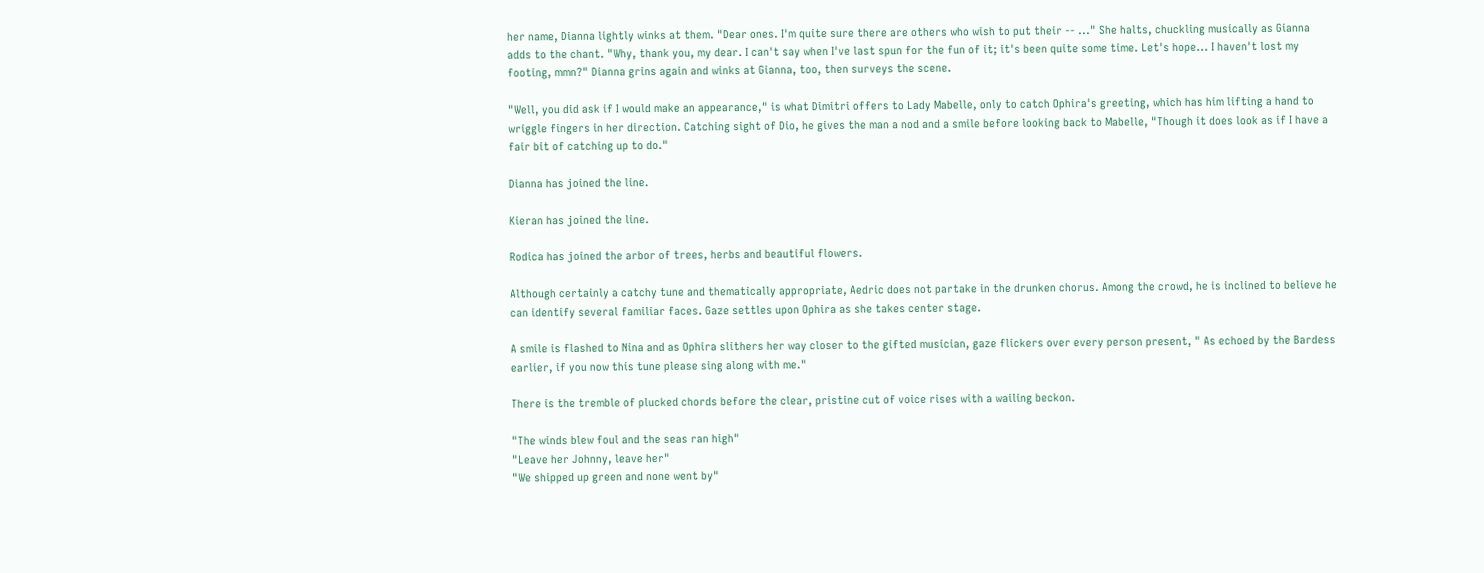her name, Dianna lightly winks at them. "Dear ones. I'm quite sure there are others who wish to put their -- ..." She halts, chuckling musically as Gianna adds to the chant. "Why, thank you, my dear. I can't say when I've last spun for the fun of it; it's been quite some time. Let's hope... I haven't lost my footing, mmn?" Dianna grins again and winks at Gianna, too, then surveys the scene.

"Well, you did ask if I would make an appearance," is what Dimitri offers to Lady Mabelle, only to catch Ophira's greeting, which has him lifting a hand to wriggle fingers in her direction. Catching sight of Dio, he gives the man a nod and a smile before looking back to Mabelle, "Though it does look as if I have a fair bit of catching up to do."

Dianna has joined the line.

Kieran has joined the line.

Rodica has joined the arbor of trees, herbs and beautiful flowers.

Although certainly a catchy tune and thematically appropriate, Aedric does not partake in the drunken chorus. Among the crowd, he is inclined to believe he can identify several familiar faces. Gaze settles upon Ophira as she takes center stage.

A smile is flashed to Nina and as Ophira slithers her way closer to the gifted musician, gaze flickers over every person present, " As echoed by the Bardess earlier, if you now this tune please sing along with me."

There is the tremble of plucked chords before the clear, pristine cut of voice rises with a wailing beckon.

"The winds blew foul and the seas ran high"
"Leave her Johnny, leave her"
"We shipped up green and none went by"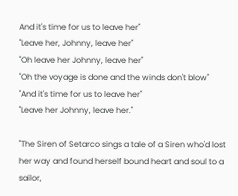And it's time for us to leave her"
"Leave her, Johnny, leave her"
"Oh leave her Johnny, leave her"
"Oh the voyage is done and the winds don't blow"
"And it's time for us to leave her"
"Leave her Johnny, leave her."

"The Siren of Setarco sings a tale of a Siren who'd lost her way and found herself bound heart and soul to a sailor,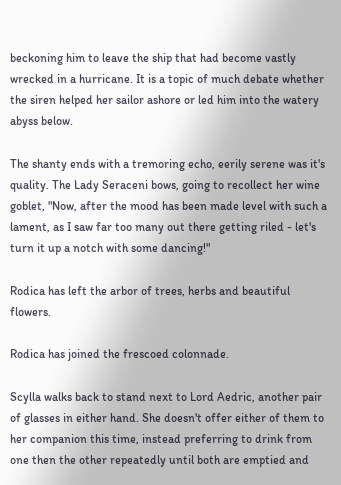beckoning him to leave the ship that had become vastly wrecked in a hurricane. It is a topic of much debate whether the siren helped her sailor ashore or led him into the watery abyss below.

The shanty ends with a tremoring echo, eerily serene was it's quality. The Lady Seraceni bows, going to recollect her wine goblet, "Now, after the mood has been made level with such a lament, as I saw far too many out there getting riled - let's turn it up a notch with some dancing!"

Rodica has left the arbor of trees, herbs and beautiful flowers.

Rodica has joined the frescoed colonnade.

Scylla walks back to stand next to Lord Aedric, another pair of glasses in either hand. She doesn't offer either of them to her companion this time, instead preferring to drink from one then the other repeatedly until both are emptied and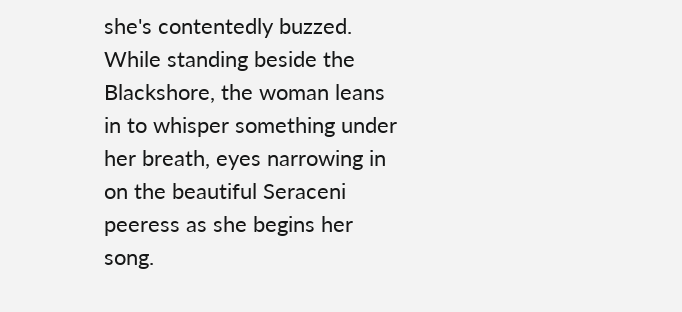she's contentedly buzzed. While standing beside the Blackshore, the woman leans in to whisper something under her breath, eyes narrowing in on the beautiful Seraceni peeress as she begins her song.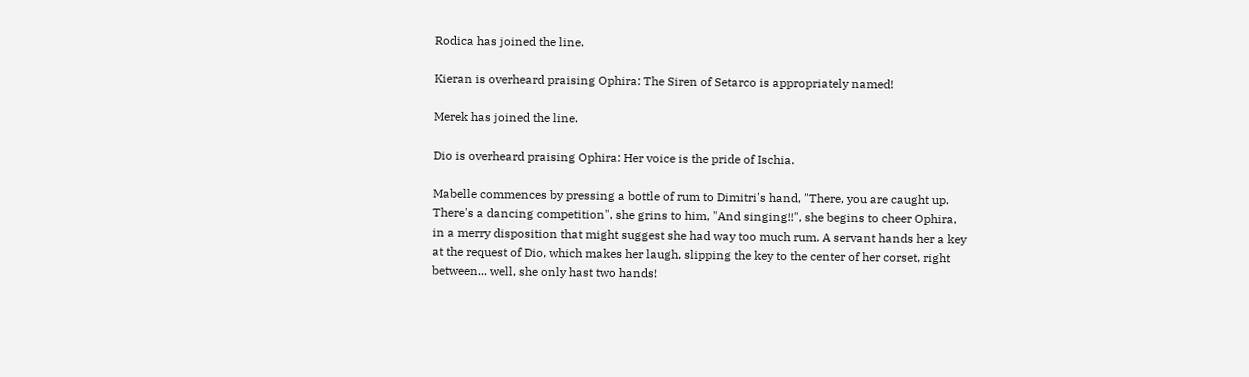Rodica has joined the line.

Kieran is overheard praising Ophira: The Siren of Setarco is appropriately named!

Merek has joined the line.

Dio is overheard praising Ophira: Her voice is the pride of Ischia.

Mabelle commences by pressing a bottle of rum to Dimitri's hand, "There, you are caught up. There's a dancing competition", she grins to him, "And singing!!", she begins to cheer Ophira, in a merry disposition that might suggest she had way too much rum. A servant hands her a key at the request of Dio, which makes her laugh, slipping the key to the center of her corset, right between... well, she only hast two hands!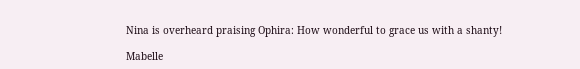Nina is overheard praising Ophira: How wonderful to grace us with a shanty!

Mabelle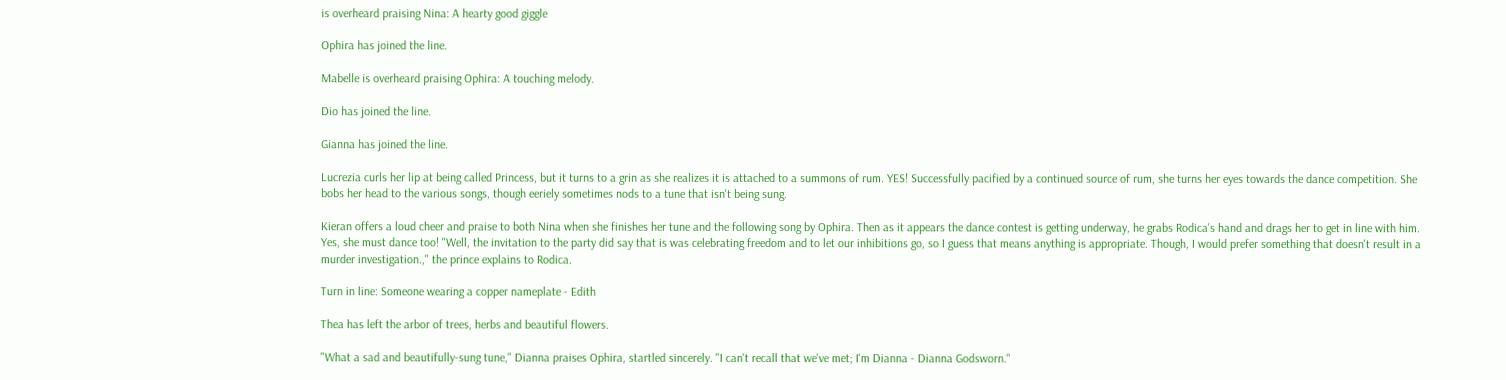is overheard praising Nina: A hearty good giggle

Ophira has joined the line.

Mabelle is overheard praising Ophira: A touching melody.

Dio has joined the line.

Gianna has joined the line.

Lucrezia curls her lip at being called Princess, but it turns to a grin as she realizes it is attached to a summons of rum. YES! Successfully pacified by a continued source of rum, she turns her eyes towards the dance competition. She bobs her head to the various songs, though eeriely sometimes nods to a tune that isn't being sung.

Kieran offers a loud cheer and praise to both Nina when she finishes her tune and the following song by Ophira. Then as it appears the dance contest is getting underway, he grabs Rodica's hand and drags her to get in line with him. Yes, she must dance too! "Well, the invitation to the party did say that is was celebrating freedom and to let our inhibitions go, so I guess that means anything is appropriate. Though, I would prefer something that doesn't result in a murder investigation.," the prince explains to Rodica.

Turn in line: Someone wearing a copper nameplate - Edith

Thea has left the arbor of trees, herbs and beautiful flowers.

"What a sad and beautifully-sung tune," Dianna praises Ophira, startled sincerely. "I can't recall that we've met; I'm Dianna - Dianna Godsworn."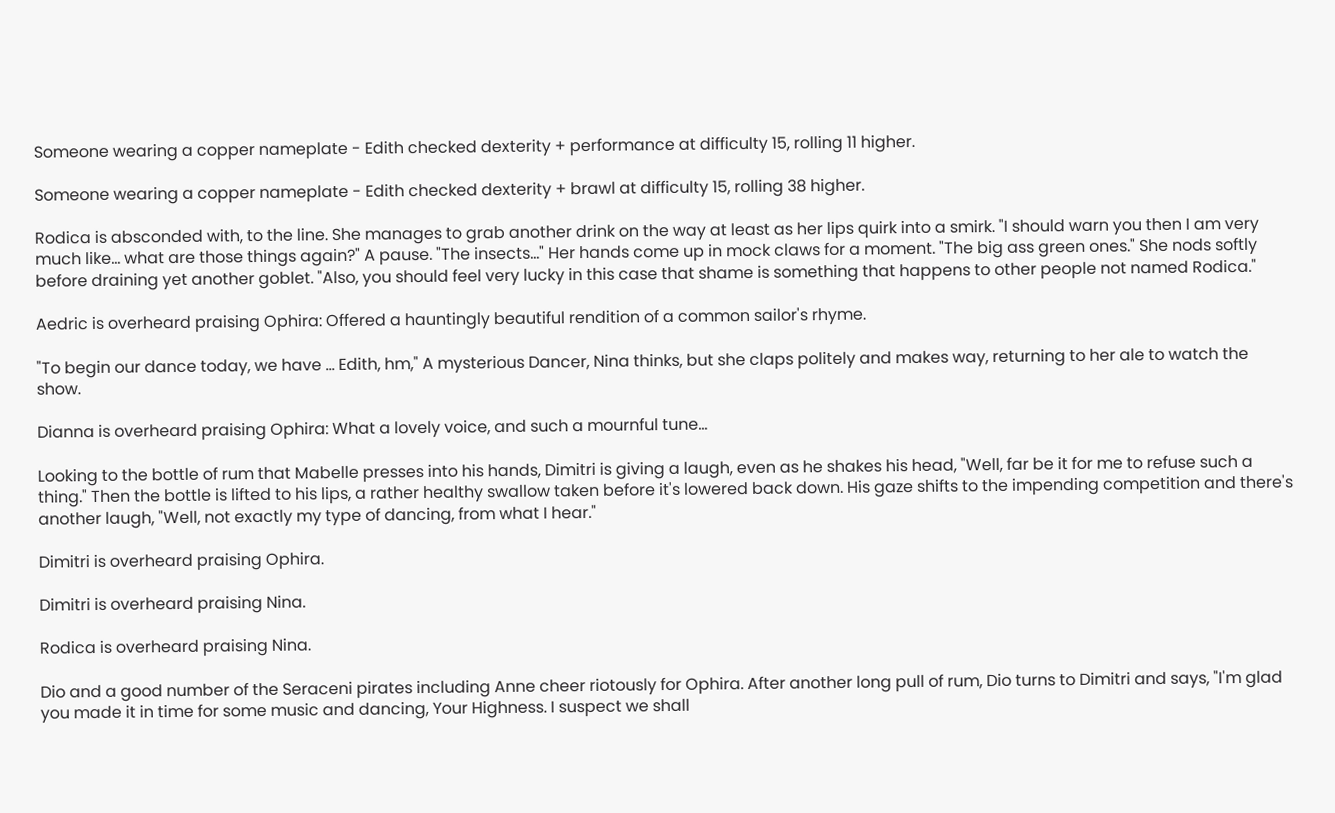Someone wearing a copper nameplate - Edith checked dexterity + performance at difficulty 15, rolling 11 higher.

Someone wearing a copper nameplate - Edith checked dexterity + brawl at difficulty 15, rolling 38 higher.

Rodica is absconded with, to the line. She manages to grab another drink on the way at least as her lips quirk into a smirk. "I should warn you then I am very much like... what are those things again?" A pause. "The insects..." Her hands come up in mock claws for a moment. "The big ass green ones." She nods softly before draining yet another goblet. "Also, you should feel very lucky in this case that shame is something that happens to other people not named Rodica."

Aedric is overheard praising Ophira: Offered a hauntingly beautiful rendition of a common sailor's rhyme.

"To begin our dance today, we have ... Edith, hm," A mysterious Dancer, Nina thinks, but she claps politely and makes way, returning to her ale to watch the show.

Dianna is overheard praising Ophira: What a lovely voice, and such a mournful tune...

Looking to the bottle of rum that Mabelle presses into his hands, Dimitri is giving a laugh, even as he shakes his head, "Well, far be it for me to refuse such a thing." Then the bottle is lifted to his lips, a rather healthy swallow taken before it's lowered back down. His gaze shifts to the impending competition and there's another laugh, "Well, not exactly my type of dancing, from what I hear."

Dimitri is overheard praising Ophira.

Dimitri is overheard praising Nina.

Rodica is overheard praising Nina.

Dio and a good number of the Seraceni pirates including Anne cheer riotously for Ophira. After another long pull of rum, Dio turns to Dimitri and says, "I'm glad you made it in time for some music and dancing, Your Highness. I suspect we shall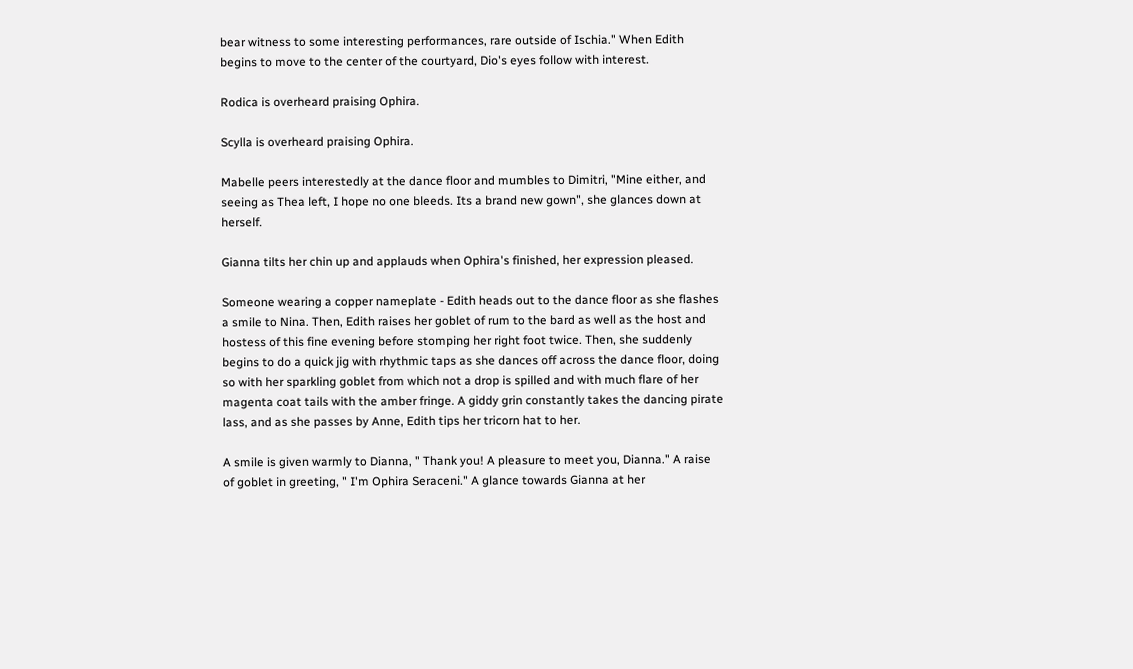bear witness to some interesting performances, rare outside of Ischia." When Edith begins to move to the center of the courtyard, Dio's eyes follow with interest.

Rodica is overheard praising Ophira.

Scylla is overheard praising Ophira.

Mabelle peers interestedly at the dance floor and mumbles to Dimitri, "Mine either, and seeing as Thea left, I hope no one bleeds. Its a brand new gown", she glances down at herself.

Gianna tilts her chin up and applauds when Ophira's finished, her expression pleased.

Someone wearing a copper nameplate - Edith heads out to the dance floor as she flashes a smile to Nina. Then, Edith raises her goblet of rum to the bard as well as the host and hostess of this fine evening before stomping her right foot twice. Then, she suddenly begins to do a quick jig with rhythmic taps as she dances off across the dance floor, doing so with her sparkling goblet from which not a drop is spilled and with much flare of her magenta coat tails with the amber fringe. A giddy grin constantly takes the dancing pirate lass, and as she passes by Anne, Edith tips her tricorn hat to her.

A smile is given warmly to Dianna, " Thank you! A pleasure to meet you, Dianna." A raise of goblet in greeting, " I'm Ophira Seraceni." A glance towards Gianna at her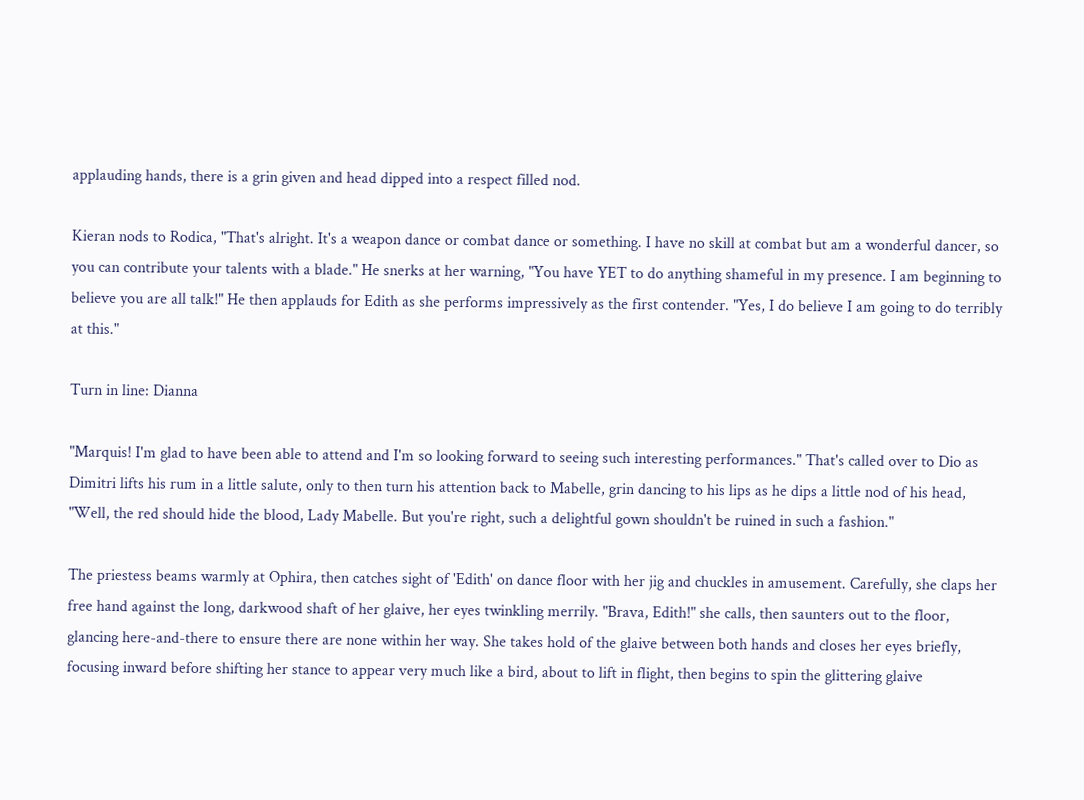applauding hands, there is a grin given and head dipped into a respect filled nod.

Kieran nods to Rodica, "That's alright. It's a weapon dance or combat dance or something. I have no skill at combat but am a wonderful dancer, so you can contribute your talents with a blade." He snerks at her warning, "You have YET to do anything shameful in my presence. I am beginning to believe you are all talk!" He then applauds for Edith as she performs impressively as the first contender. "Yes, I do believe I am going to do terribly at this."

Turn in line: Dianna

"Marquis! I'm glad to have been able to attend and I'm so looking forward to seeing such interesting performances." That's called over to Dio as Dimitri lifts his rum in a little salute, only to then turn his attention back to Mabelle, grin dancing to his lips as he dips a little nod of his head, "Well, the red should hide the blood, Lady Mabelle. But you're right, such a delightful gown shouldn't be ruined in such a fashion."

The priestess beams warmly at Ophira, then catches sight of 'Edith' on dance floor with her jig and chuckles in amusement. Carefully, she claps her free hand against the long, darkwood shaft of her glaive, her eyes twinkling merrily. "Brava, Edith!" she calls, then saunters out to the floor, glancing here-and-there to ensure there are none within her way. She takes hold of the glaive between both hands and closes her eyes briefly, focusing inward before shifting her stance to appear very much like a bird, about to lift in flight, then begins to spin the glittering glaive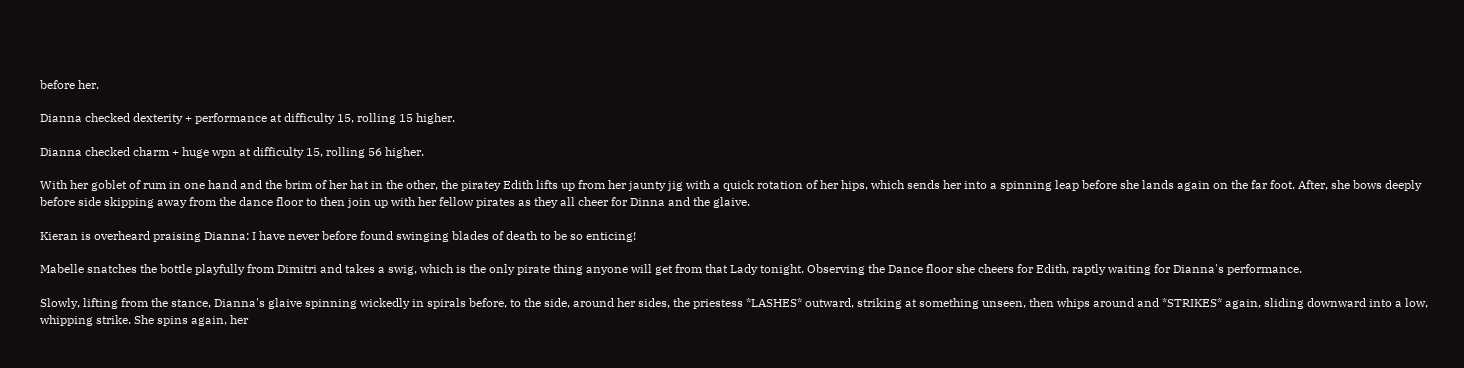before her.

Dianna checked dexterity + performance at difficulty 15, rolling 15 higher.

Dianna checked charm + huge wpn at difficulty 15, rolling 56 higher.

With her goblet of rum in one hand and the brim of her hat in the other, the piratey Edith lifts up from her jaunty jig with a quick rotation of her hips, which sends her into a spinning leap before she lands again on the far foot. After, she bows deeply before side skipping away from the dance floor to then join up with her fellow pirates as they all cheer for Dinna and the glaive.

Kieran is overheard praising Dianna: I have never before found swinging blades of death to be so enticing!

Mabelle snatches the bottle playfully from Dimitri and takes a swig, which is the only pirate thing anyone will get from that Lady tonight. Observing the Dance floor she cheers for Edith, raptly waiting for Dianna's performance.

Slowly, lifting from the stance, Dianna's glaive spinning wickedly in spirals before, to the side, around her sides, the priestess *LASHES* outward, striking at something unseen, then whips around and *STRIKES* again, sliding downward into a low, whipping strike. She spins again, her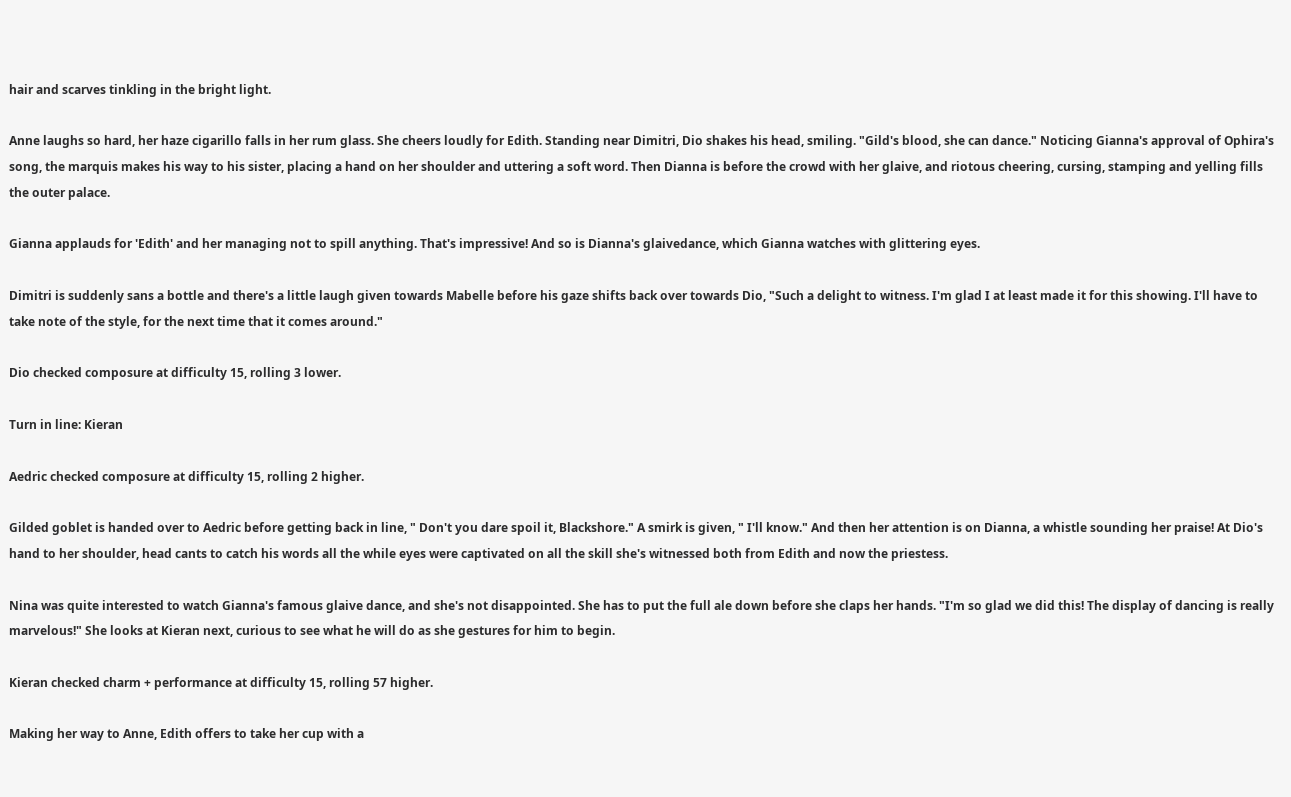hair and scarves tinkling in the bright light.

Anne laughs so hard, her haze cigarillo falls in her rum glass. She cheers loudly for Edith. Standing near Dimitri, Dio shakes his head, smiling. "Gild's blood, she can dance." Noticing Gianna's approval of Ophira's song, the marquis makes his way to his sister, placing a hand on her shoulder and uttering a soft word. Then Dianna is before the crowd with her glaive, and riotous cheering, cursing, stamping and yelling fills the outer palace.

Gianna applauds for 'Edith' and her managing not to spill anything. That's impressive! And so is Dianna's glaivedance, which Gianna watches with glittering eyes.

Dimitri is suddenly sans a bottle and there's a little laugh given towards Mabelle before his gaze shifts back over towards Dio, "Such a delight to witness. I'm glad I at least made it for this showing. I'll have to take note of the style, for the next time that it comes around."

Dio checked composure at difficulty 15, rolling 3 lower.

Turn in line: Kieran

Aedric checked composure at difficulty 15, rolling 2 higher.

Gilded goblet is handed over to Aedric before getting back in line, " Don't you dare spoil it, Blackshore." A smirk is given, " I'll know." And then her attention is on Dianna, a whistle sounding her praise! At Dio's hand to her shoulder, head cants to catch his words all the while eyes were captivated on all the skill she's witnessed both from Edith and now the priestess.

Nina was quite interested to watch Gianna's famous glaive dance, and she's not disappointed. She has to put the full ale down before she claps her hands. "I'm so glad we did this! The display of dancing is really marvelous!" She looks at Kieran next, curious to see what he will do as she gestures for him to begin.

Kieran checked charm + performance at difficulty 15, rolling 57 higher.

Making her way to Anne, Edith offers to take her cup with a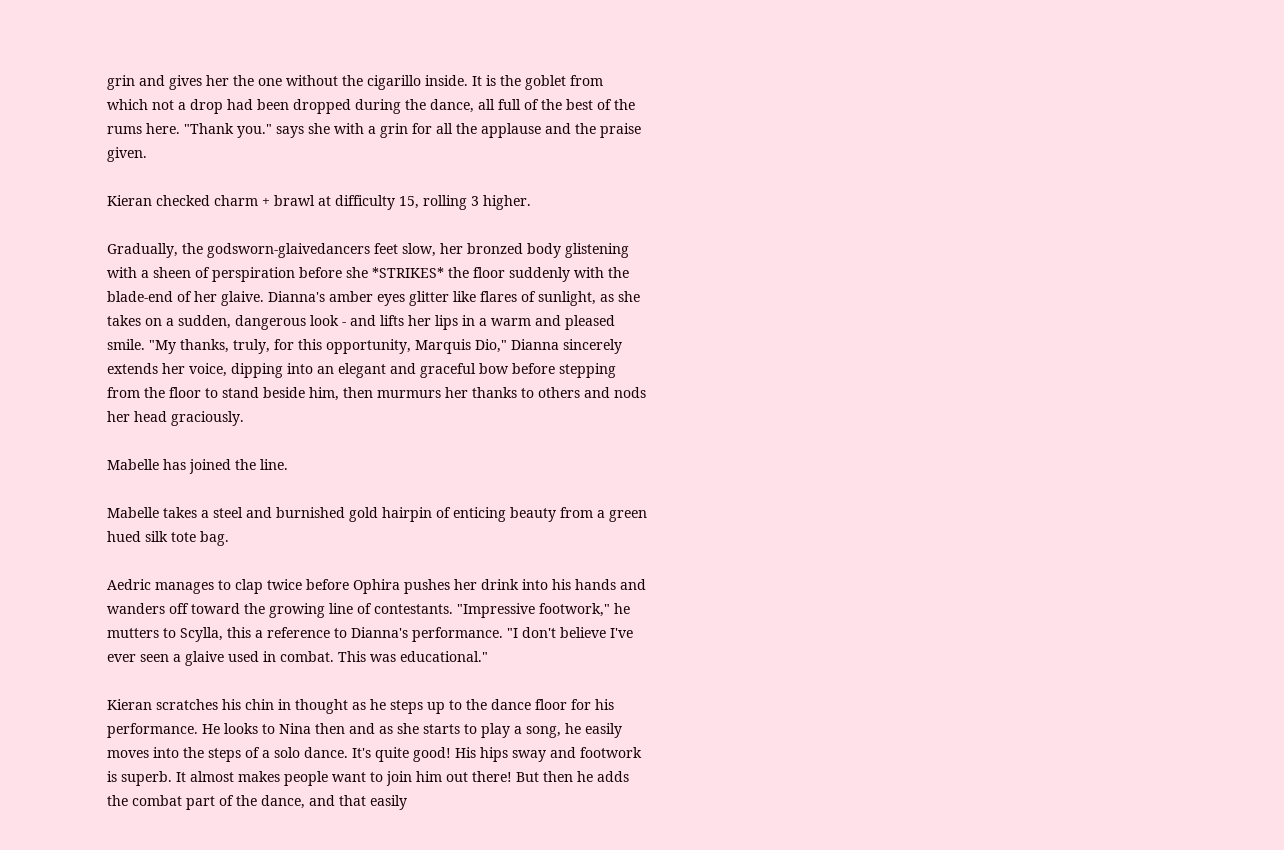grin and gives her the one without the cigarillo inside. It is the goblet from which not a drop had been dropped during the dance, all full of the best of the rums here. "Thank you." says she with a grin for all the applause and the praise given.

Kieran checked charm + brawl at difficulty 15, rolling 3 higher.

Gradually, the godsworn-glaivedancers feet slow, her bronzed body glistening with a sheen of perspiration before she *STRIKES* the floor suddenly with the blade-end of her glaive. Dianna's amber eyes glitter like flares of sunlight, as she takes on a sudden, dangerous look - and lifts her lips in a warm and pleased smile. "My thanks, truly, for this opportunity, Marquis Dio," Dianna sincerely extends her voice, dipping into an elegant and graceful bow before stepping from the floor to stand beside him, then murmurs her thanks to others and nods her head graciously.

Mabelle has joined the line.

Mabelle takes a steel and burnished gold hairpin of enticing beauty from a green hued silk tote bag.

Aedric manages to clap twice before Ophira pushes her drink into his hands and wanders off toward the growing line of contestants. "Impressive footwork," he mutters to Scylla, this a reference to Dianna's performance. "I don't believe I've ever seen a glaive used in combat. This was educational."

Kieran scratches his chin in thought as he steps up to the dance floor for his performance. He looks to Nina then and as she starts to play a song, he easily moves into the steps of a solo dance. It's quite good! His hips sway and footwork is superb. It almost makes people want to join him out there! But then he adds the combat part of the dance, and that easily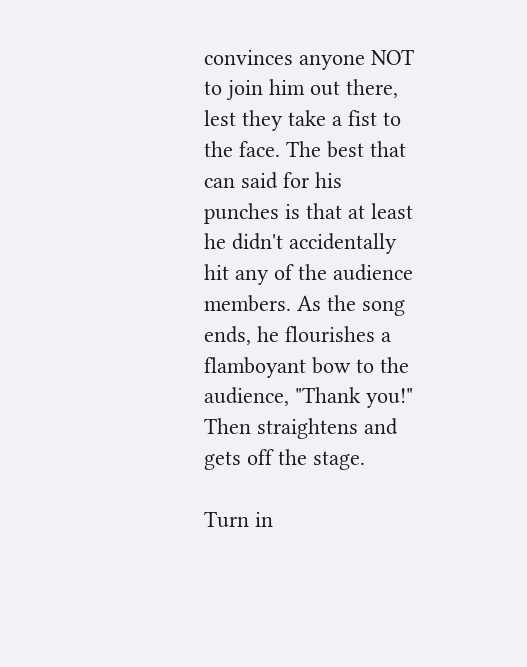convinces anyone NOT to join him out there, lest they take a fist to the face. The best that can said for his punches is that at least he didn't accidentally hit any of the audience members. As the song ends, he flourishes a flamboyant bow to the audience, "Thank you!" Then straightens and gets off the stage.

Turn in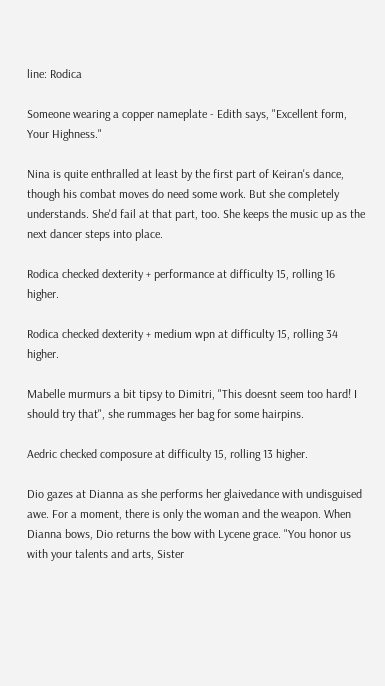line: Rodica

Someone wearing a copper nameplate - Edith says, "Excellent form, Your Highness."

Nina is quite enthralled at least by the first part of Keiran's dance, though his combat moves do need some work. But she completely understands. She'd fail at that part, too. She keeps the music up as the next dancer steps into place.

Rodica checked dexterity + performance at difficulty 15, rolling 16 higher.

Rodica checked dexterity + medium wpn at difficulty 15, rolling 34 higher.

Mabelle murmurs a bit tipsy to Dimitri, "This doesnt seem too hard! I should try that", she rummages her bag for some hairpins.

Aedric checked composure at difficulty 15, rolling 13 higher.

Dio gazes at Dianna as she performs her glaivedance with undisguised awe. For a moment, there is only the woman and the weapon. When Dianna bows, Dio returns the bow with Lycene grace. "You honor us with your talents and arts, Sister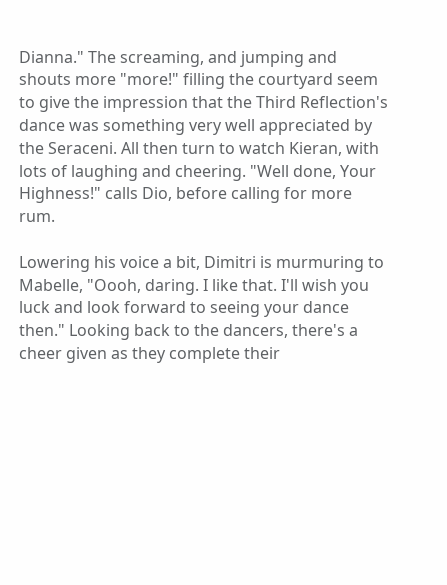Dianna." The screaming, and jumping and shouts more "more!" filling the courtyard seem to give the impression that the Third Reflection's dance was something very well appreciated by the Seraceni. All then turn to watch Kieran, with lots of laughing and cheering. "Well done, Your Highness!" calls Dio, before calling for more rum.

Lowering his voice a bit, Dimitri is murmuring to Mabelle, "Oooh, daring. I like that. I'll wish you luck and look forward to seeing your dance then." Looking back to the dancers, there's a cheer given as they complete their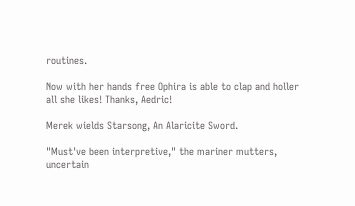routines.

Now with her hands free Ophira is able to clap and holler all she likes! Thanks, Aedric!

Merek wields Starsong, An Alaricite Sword.

"Must've been interpretive," the mariner mutters, uncertain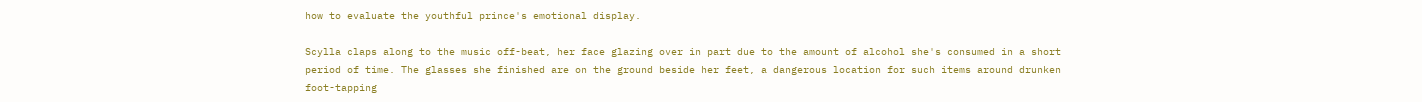how to evaluate the youthful prince's emotional display.

Scylla claps along to the music off-beat, her face glazing over in part due to the amount of alcohol she's consumed in a short period of time. The glasses she finished are on the ground beside her feet, a dangerous location for such items around drunken foot-tapping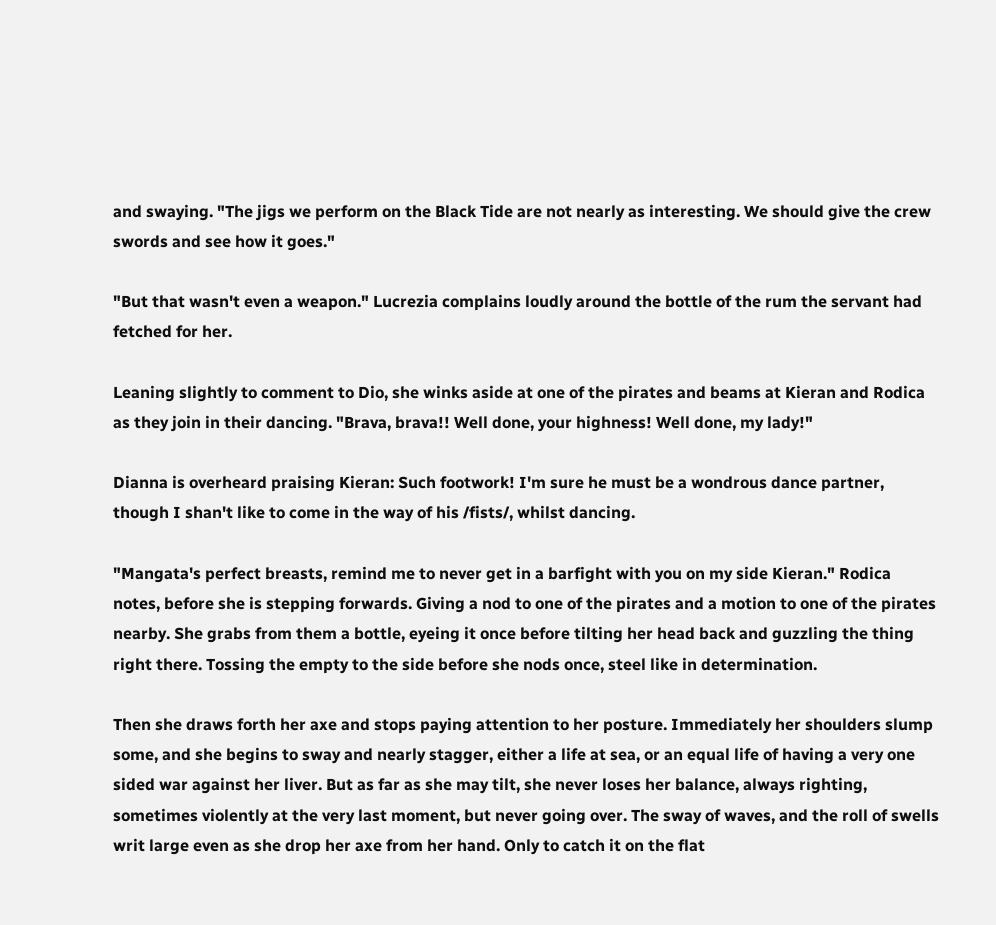and swaying. "The jigs we perform on the Black Tide are not nearly as interesting. We should give the crew swords and see how it goes."

"But that wasn't even a weapon." Lucrezia complains loudly around the bottle of the rum the servant had fetched for her.

Leaning slightly to comment to Dio, she winks aside at one of the pirates and beams at Kieran and Rodica as they join in their dancing. "Brava, brava!! Well done, your highness! Well done, my lady!"

Dianna is overheard praising Kieran: Such footwork! I'm sure he must be a wondrous dance partner, though I shan't like to come in the way of his /fists/, whilst dancing.

"Mangata's perfect breasts, remind me to never get in a barfight with you on my side Kieran." Rodica notes, before she is stepping forwards. Giving a nod to one of the pirates and a motion to one of the pirates nearby. She grabs from them a bottle, eyeing it once before tilting her head back and guzzling the thing right there. Tossing the empty to the side before she nods once, steel like in determination.

Then she draws forth her axe and stops paying attention to her posture. Immediately her shoulders slump some, and she begins to sway and nearly stagger, either a life at sea, or an equal life of having a very one sided war against her liver. But as far as she may tilt, she never loses her balance, always righting, sometimes violently at the very last moment, but never going over. The sway of waves, and the roll of swells writ large even as she drop her axe from her hand. Only to catch it on the flat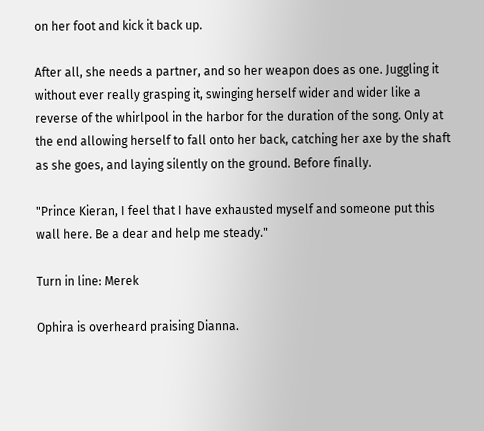on her foot and kick it back up.

After all, she needs a partner, and so her weapon does as one. Juggling it without ever really grasping it, swinging herself wider and wider like a reverse of the whirlpool in the harbor for the duration of the song. Only at the end allowing herself to fall onto her back, catching her axe by the shaft as she goes, and laying silently on the ground. Before finally.

"Prince Kieran, I feel that I have exhausted myself and someone put this wall here. Be a dear and help me steady."

Turn in line: Merek

Ophira is overheard praising Dianna.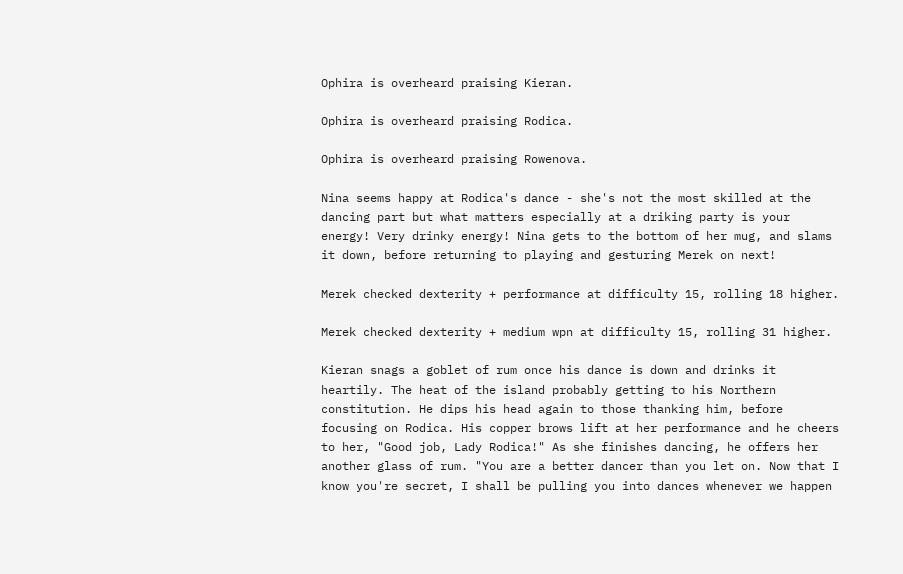Ophira is overheard praising Kieran.

Ophira is overheard praising Rodica.

Ophira is overheard praising Rowenova.

Nina seems happy at Rodica's dance - she's not the most skilled at the dancing part but what matters especially at a driking party is your energy! Very drinky energy! Nina gets to the bottom of her mug, and slams it down, before returning to playing and gesturing Merek on next!

Merek checked dexterity + performance at difficulty 15, rolling 18 higher.

Merek checked dexterity + medium wpn at difficulty 15, rolling 31 higher.

Kieran snags a goblet of rum once his dance is down and drinks it heartily. The heat of the island probably getting to his Northern constitution. He dips his head again to those thanking him, before focusing on Rodica. His copper brows lift at her performance and he cheers to her, "Good job, Lady Rodica!" As she finishes dancing, he offers her another glass of rum. "You are a better dancer than you let on. Now that I know you're secret, I shall be pulling you into dances whenever we happen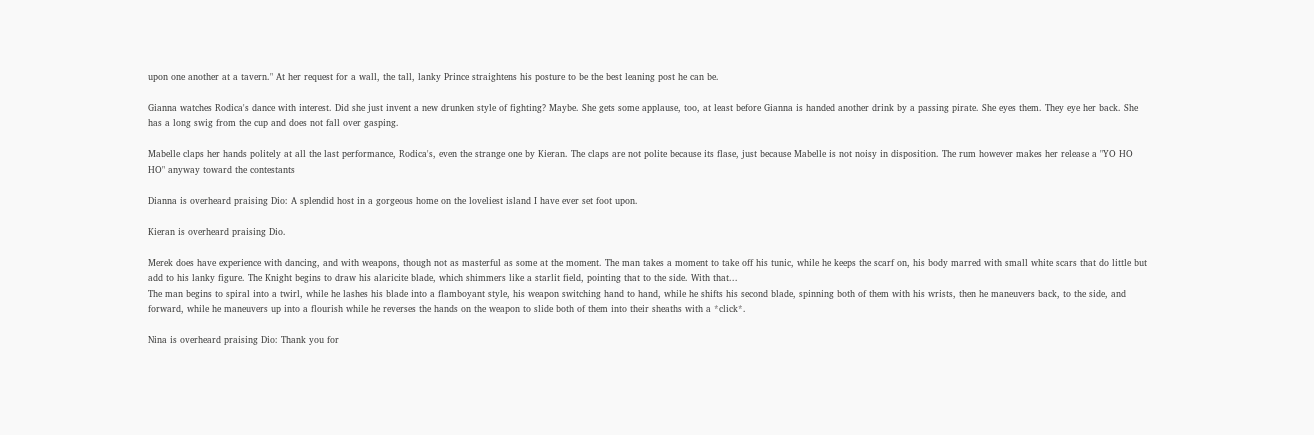upon one another at a tavern." At her request for a wall, the tall, lanky Prince straightens his posture to be the best leaning post he can be.

Gianna watches Rodica's dance with interest. Did she just invent a new drunken style of fighting? Maybe. She gets some applause, too, at least before Gianna is handed another drink by a passing pirate. She eyes them. They eye her back. She has a long swig from the cup and does not fall over gasping.

Mabelle claps her hands politely at all the last performance, Rodica's, even the strange one by Kieran. The claps are not polite because its flase, just because Mabelle is not noisy in disposition. The rum however makes her release a "YO HO HO" anyway toward the contestants

Dianna is overheard praising Dio: A splendid host in a gorgeous home on the loveliest island I have ever set foot upon.

Kieran is overheard praising Dio.

Merek does have experience with dancing, and with weapons, though not as masterful as some at the moment. The man takes a moment to take off his tunic, while he keeps the scarf on, his body marred with small white scars that do little but add to his lanky figure. The Knight begins to draw his alaricite blade, which shimmers like a starlit field, pointing that to the side. With that...
The man begins to spiral into a twirl, while he lashes his blade into a flamboyant style, his weapon switching hand to hand, while he shifts his second blade, spinning both of them with his wrists, then he maneuvers back, to the side, and forward, while he maneuvers up into a flourish while he reverses the hands on the weapon to slide both of them into their sheaths with a *click*.

Nina is overheard praising Dio: Thank you for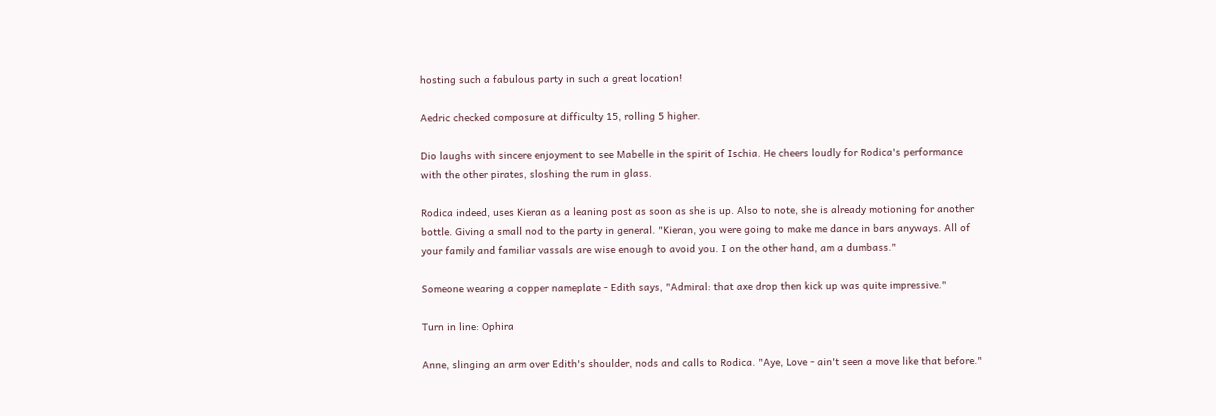hosting such a fabulous party in such a great location!

Aedric checked composure at difficulty 15, rolling 5 higher.

Dio laughs with sincere enjoyment to see Mabelle in the spirit of Ischia. He cheers loudly for Rodica's performance with the other pirates, sloshing the rum in glass.

Rodica indeed, uses Kieran as a leaning post as soon as she is up. Also to note, she is already motioning for another bottle. Giving a small nod to the party in general. "Kieran, you were going to make me dance in bars anyways. All of your family and familiar vassals are wise enough to avoid you. I on the other hand, am a dumbass."

Someone wearing a copper nameplate - Edith says, "Admiral: that axe drop then kick up was quite impressive."

Turn in line: Ophira

Anne, slinging an arm over Edith's shoulder, nods and calls to Rodica. "Aye, Love - ain't seen a move like that before."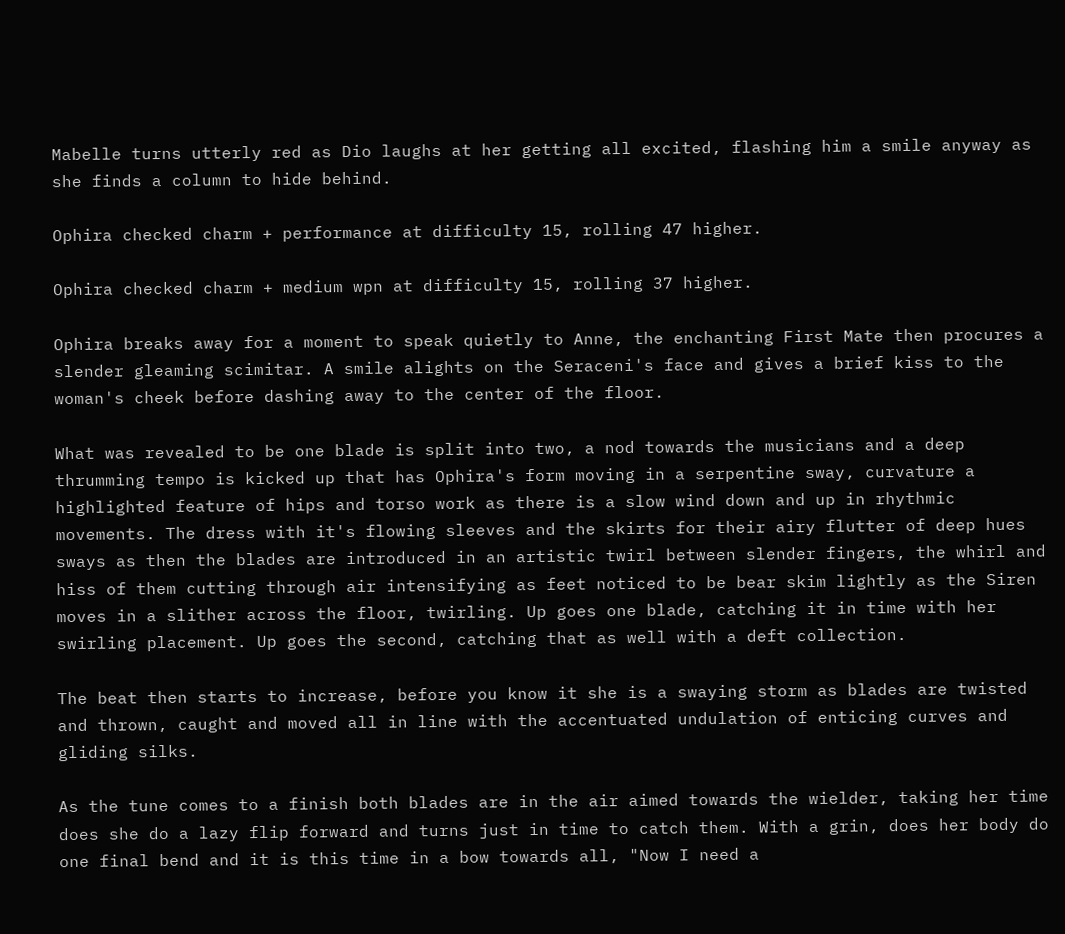Mabelle turns utterly red as Dio laughs at her getting all excited, flashing him a smile anyway as she finds a column to hide behind.

Ophira checked charm + performance at difficulty 15, rolling 47 higher.

Ophira checked charm + medium wpn at difficulty 15, rolling 37 higher.

Ophira breaks away for a moment to speak quietly to Anne, the enchanting First Mate then procures a slender gleaming scimitar. A smile alights on the Seraceni's face and gives a brief kiss to the woman's cheek before dashing away to the center of the floor.

What was revealed to be one blade is split into two, a nod towards the musicians and a deep thrumming tempo is kicked up that has Ophira's form moving in a serpentine sway, curvature a highlighted feature of hips and torso work as there is a slow wind down and up in rhythmic movements. The dress with it's flowing sleeves and the skirts for their airy flutter of deep hues sways as then the blades are introduced in an artistic twirl between slender fingers, the whirl and hiss of them cutting through air intensifying as feet noticed to be bear skim lightly as the Siren moves in a slither across the floor, twirling. Up goes one blade, catching it in time with her swirling placement. Up goes the second, catching that as well with a deft collection.

The beat then starts to increase, before you know it she is a swaying storm as blades are twisted and thrown, caught and moved all in line with the accentuated undulation of enticing curves and gliding silks.

As the tune comes to a finish both blades are in the air aimed towards the wielder, taking her time does she do a lazy flip forward and turns just in time to catch them. With a grin, does her body do one final bend and it is this time in a bow towards all, "Now I need a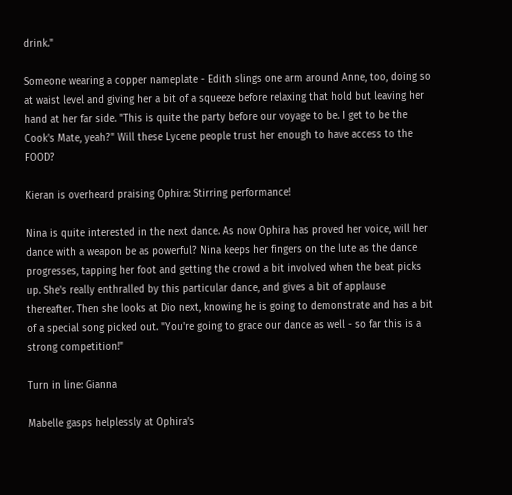drink."

Someone wearing a copper nameplate - Edith slings one arm around Anne, too, doing so at waist level and giving her a bit of a squeeze before relaxing that hold but leaving her hand at her far side. "This is quite the party before our voyage to be. I get to be the Cook's Mate, yeah?" Will these Lycene people trust her enough to have access to the FOOD?

Kieran is overheard praising Ophira: Stirring performance!

Nina is quite interested in the next dance. As now Ophira has proved her voice, will her dance with a weapon be as powerful? Nina keeps her fingers on the lute as the dance progresses, tapping her foot and getting the crowd a bit involved when the beat picks up. She's really enthralled by this particular dance, and gives a bit of applause thereafter. Then she looks at Dio next, knowing he is going to demonstrate and has a bit of a special song picked out. "You're going to grace our dance as well - so far this is a strong competition!"

Turn in line: Gianna

Mabelle gasps helplessly at Ophira's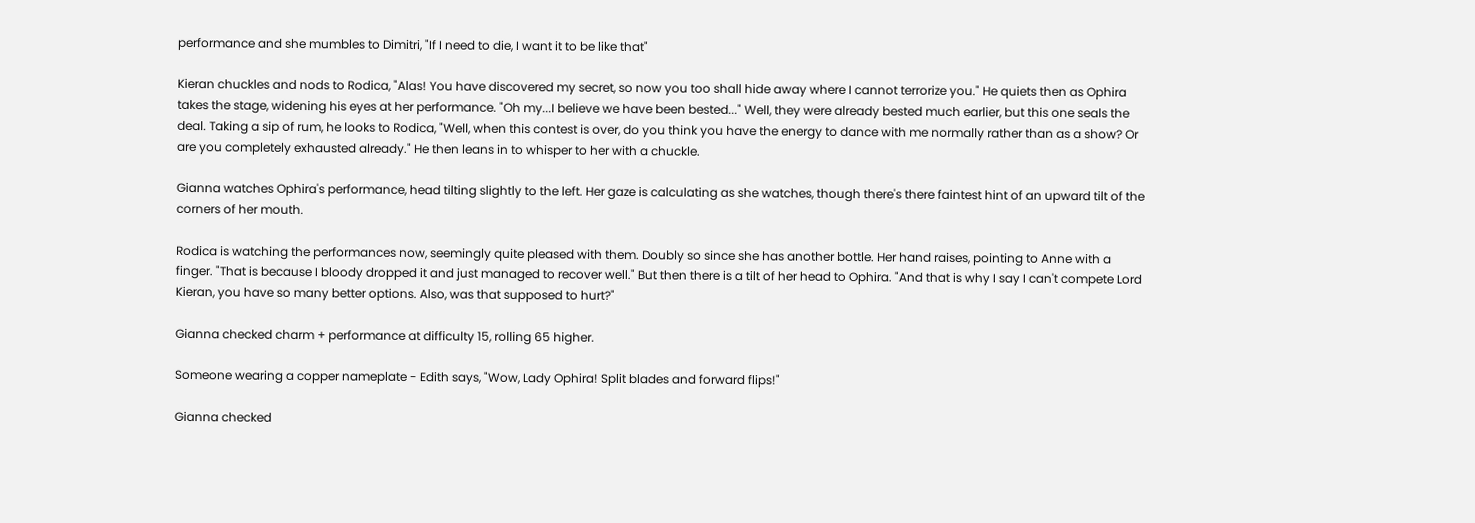performance and she mumbles to Dimitri, "If I need to die, I want it to be like that"

Kieran chuckles and nods to Rodica, "Alas! You have discovered my secret, so now you too shall hide away where I cannot terrorize you." He quiets then as Ophira takes the stage, widening his eyes at her performance. "Oh my...I believe we have been bested..." Well, they were already bested much earlier, but this one seals the deal. Taking a sip of rum, he looks to Rodica, "Well, when this contest is over, do you think you have the energy to dance with me normally rather than as a show? Or are you completely exhausted already." He then leans in to whisper to her with a chuckle.

Gianna watches Ophira's performance, head tilting slightly to the left. Her gaze is calculating as she watches, though there's there faintest hint of an upward tilt of the corners of her mouth.

Rodica is watching the performances now, seemingly quite pleased with them. Doubly so since she has another bottle. Her hand raises, pointing to Anne with a finger. "That is because I bloody dropped it and just managed to recover well." But then there is a tilt of her head to Ophira. "And that is why I say I can't compete Lord Kieran, you have so many better options. Also, was that supposed to hurt?"

Gianna checked charm + performance at difficulty 15, rolling 65 higher.

Someone wearing a copper nameplate - Edith says, "Wow, Lady Ophira! Split blades and forward flips!"

Gianna checked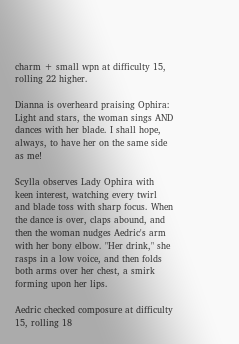charm + small wpn at difficulty 15, rolling 22 higher.

Dianna is overheard praising Ophira: Light and stars, the woman sings AND dances with her blade. I shall hope, always, to have her on the same side as me!

Scylla observes Lady Ophira with keen interest, watching every twirl and blade toss with sharp focus. When the dance is over, claps abound, and then the woman nudges Aedric's arm with her bony elbow. "Her drink," she rasps in a low voice, and then folds both arms over her chest, a smirk forming upon her lips.

Aedric checked composure at difficulty 15, rolling 18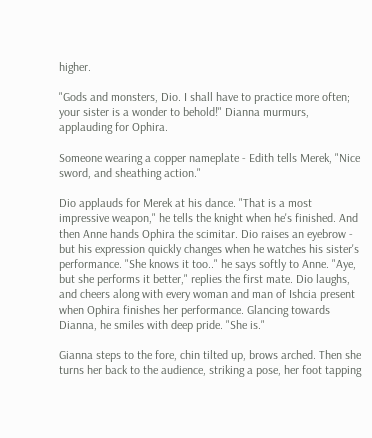higher.

"Gods and monsters, Dio. I shall have to practice more often; your sister is a wonder to behold!" Dianna murmurs, applauding for Ophira.

Someone wearing a copper nameplate - Edith tells Merek, "Nice sword, and sheathing action."

Dio applauds for Merek at his dance. "That is a most impressive weapon," he tells the knight when he's finished. And then Anne hands Ophira the scimitar. Dio raises an eyebrow - but his expression quickly changes when he watches his sister's performance. "She knows it too.." he says softly to Anne. "Aye, but she performs it better," replies the first mate. Dio laughs, and cheers along with every woman and man of Ishcia present when Ophira finishes her performance. Glancing towards Dianna, he smiles with deep pride. "She is."

Gianna steps to the fore, chin tilted up, brows arched. Then she turns her back to the audience, striking a pose, her foot tapping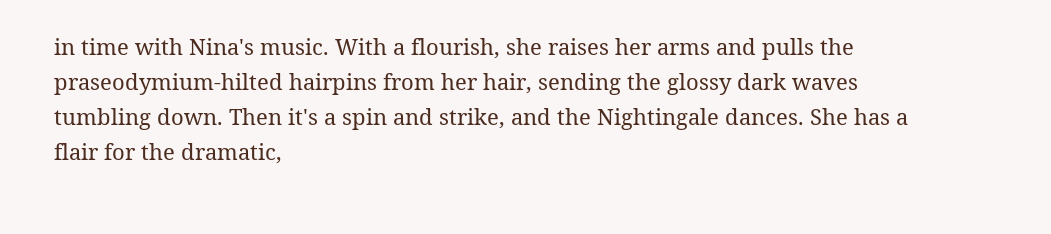in time with Nina's music. With a flourish, she raises her arms and pulls the praseodymium-hilted hairpins from her hair, sending the glossy dark waves tumbling down. Then it's a spin and strike, and the Nightingale dances. She has a flair for the dramatic,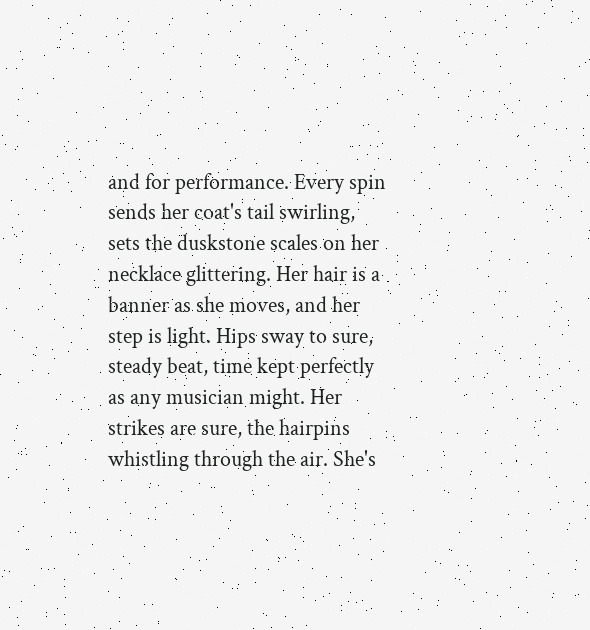and for performance. Every spin sends her coat's tail swirling, sets the duskstone scales on her necklace glittering. Her hair is a banner as she moves, and her step is light. Hips sway to sure, steady beat, time kept perfectly as any musician might. Her strikes are sure, the hairpins whistling through the air. She's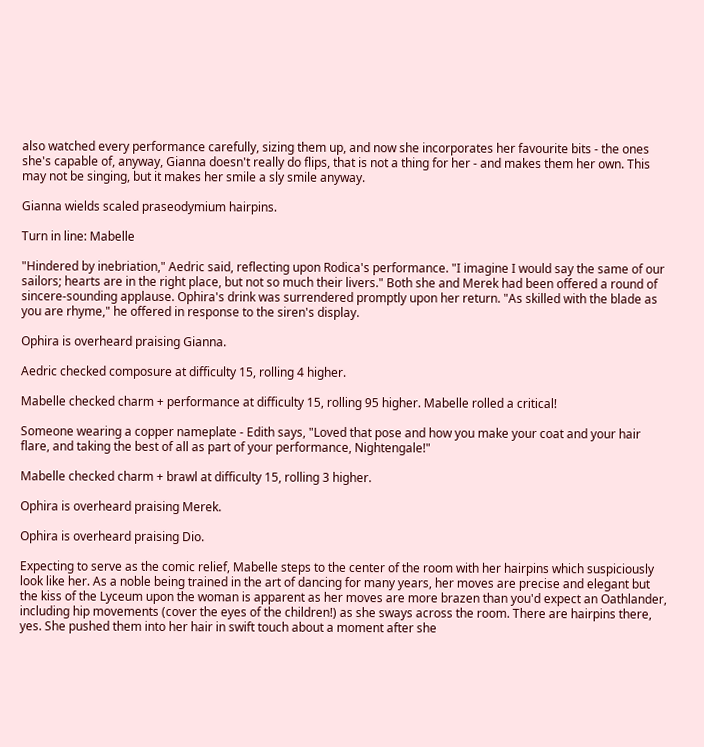also watched every performance carefully, sizing them up, and now she incorporates her favourite bits - the ones she's capable of, anyway, Gianna doesn't really do flips, that is not a thing for her - and makes them her own. This may not be singing, but it makes her smile a sly smile anyway.

Gianna wields scaled praseodymium hairpins.

Turn in line: Mabelle

"Hindered by inebriation," Aedric said, reflecting upon Rodica's performance. "I imagine I would say the same of our sailors; hearts are in the right place, but not so much their livers." Both she and Merek had been offered a round of sincere-sounding applause. Ophira's drink was surrendered promptly upon her return. "As skilled with the blade as you are rhyme," he offered in response to the siren's display.

Ophira is overheard praising Gianna.

Aedric checked composure at difficulty 15, rolling 4 higher.

Mabelle checked charm + performance at difficulty 15, rolling 95 higher. Mabelle rolled a critical!

Someone wearing a copper nameplate - Edith says, "Loved that pose and how you make your coat and your hair flare, and taking the best of all as part of your performance, Nightengale!"

Mabelle checked charm + brawl at difficulty 15, rolling 3 higher.

Ophira is overheard praising Merek.

Ophira is overheard praising Dio.

Expecting to serve as the comic relief, Mabelle steps to the center of the room with her hairpins which suspiciously look like her. As a noble being trained in the art of dancing for many years, her moves are precise and elegant but the kiss of the Lyceum upon the woman is apparent as her moves are more brazen than you'd expect an Oathlander, including hip movements (cover the eyes of the children!) as she sways across the room. There are hairpins there, yes. She pushed them into her hair in swift touch about a moment after she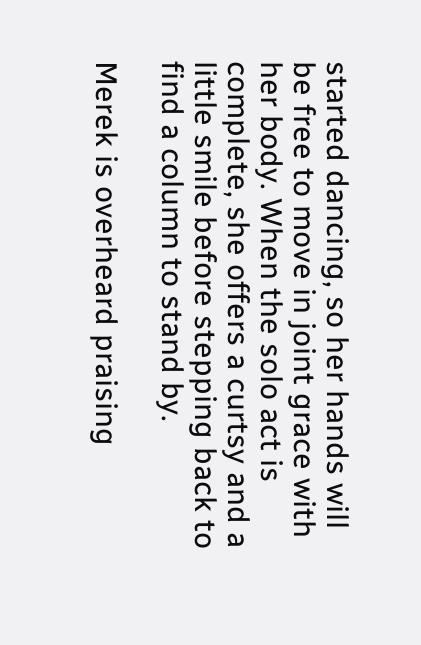started dancing, so her hands will be free to move in joint grace with her body. When the solo act is complete, she offers a curtsy and a little smile before stepping back to find a column to stand by.

Merek is overheard praising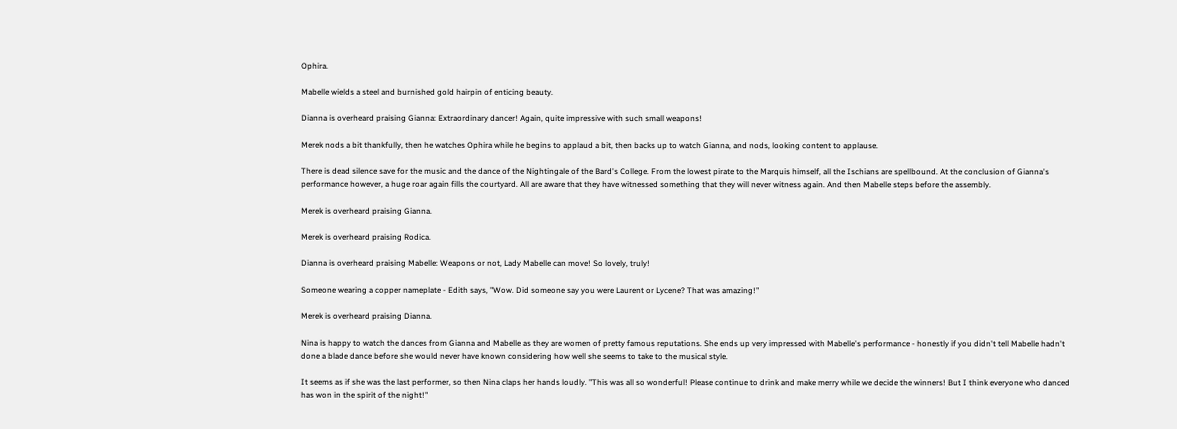Ophira.

Mabelle wields a steel and burnished gold hairpin of enticing beauty.

Dianna is overheard praising Gianna: Extraordinary dancer! Again, quite impressive with such small weapons!

Merek nods a bit thankfully, then he watches Ophira while he begins to applaud a bit, then backs up to watch Gianna, and nods, looking content to applause.

There is dead silence save for the music and the dance of the Nightingale of the Bard's College. From the lowest pirate to the Marquis himself, all the Ischians are spellbound. At the conclusion of Gianna's performance however, a huge roar again fills the courtyard. All are aware that they have witnessed something that they will never witness again. And then Mabelle steps before the assembly.

Merek is overheard praising Gianna.

Merek is overheard praising Rodica.

Dianna is overheard praising Mabelle: Weapons or not, Lady Mabelle can move! So lovely, truly!

Someone wearing a copper nameplate - Edith says, "Wow. Did someone say you were Laurent or Lycene? That was amazing!"

Merek is overheard praising Dianna.

Nina is happy to watch the dances from Gianna and Mabelle as they are women of pretty famous reputations. She ends up very impressed with Mabelle's performance - honestly if you didn't tell Mabelle hadn't done a blade dance before she would never have known considering how well she seems to take to the musical style.

It seems as if she was the last performer, so then Nina claps her hands loudly. "This was all so wonderful! Please continue to drink and make merry while we decide the winners! But I think everyone who danced has won in the spirit of the night!"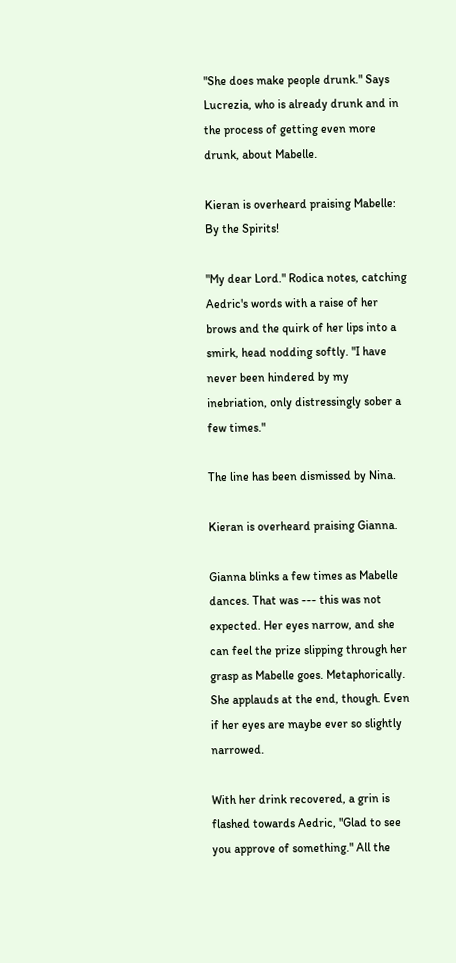"She does make people drunk." Says Lucrezia, who is already drunk and in the process of getting even more drunk, about Mabelle.

Kieran is overheard praising Mabelle: By the Spirits!

"My dear Lord." Rodica notes, catching Aedric's words with a raise of her brows and the quirk of her lips into a smirk, head nodding softly. "I have never been hindered by my inebriation, only distressingly sober a few times."

The line has been dismissed by Nina.

Kieran is overheard praising Gianna.

Gianna blinks a few times as Mabelle dances. That was --- this was not expected. Her eyes narrow, and she can feel the prize slipping through her grasp as Mabelle goes. Metaphorically. She applauds at the end, though. Even if her eyes are maybe ever so slightly narrowed.

With her drink recovered, a grin is flashed towards Aedric, "Glad to see you approve of something." All the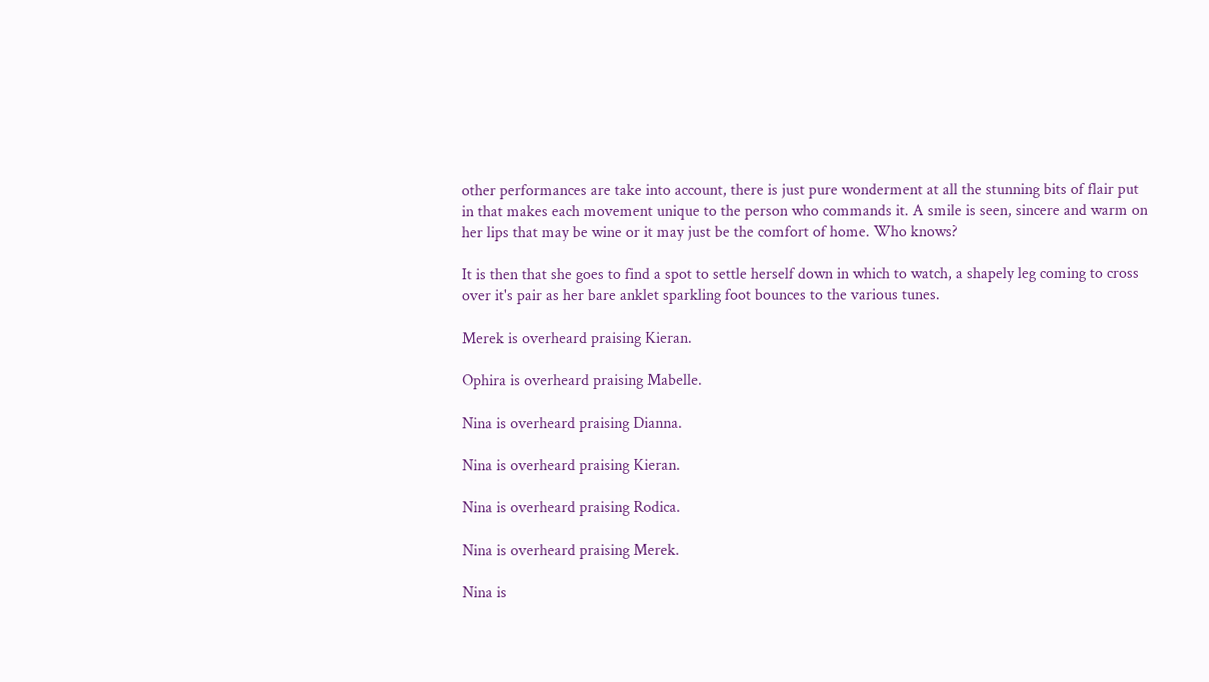other performances are take into account, there is just pure wonderment at all the stunning bits of flair put in that makes each movement unique to the person who commands it. A smile is seen, sincere and warm on her lips that may be wine or it may just be the comfort of home. Who knows?

It is then that she goes to find a spot to settle herself down in which to watch, a shapely leg coming to cross over it's pair as her bare anklet sparkling foot bounces to the various tunes.

Merek is overheard praising Kieran.

Ophira is overheard praising Mabelle.

Nina is overheard praising Dianna.

Nina is overheard praising Kieran.

Nina is overheard praising Rodica.

Nina is overheard praising Merek.

Nina is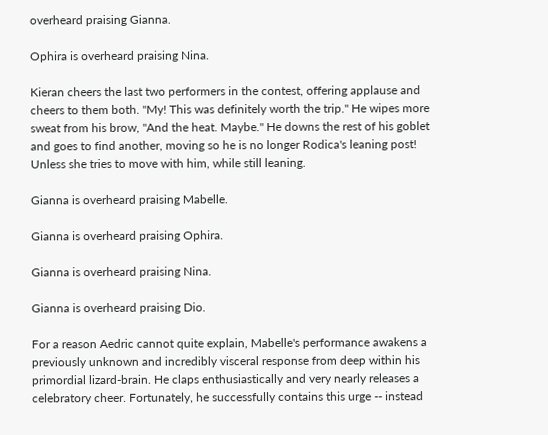overheard praising Gianna.

Ophira is overheard praising Nina.

Kieran cheers the last two performers in the contest, offering applause and cheers to them both. "My! This was definitely worth the trip." He wipes more sweat from his brow, "And the heat. Maybe." He downs the rest of his goblet and goes to find another, moving so he is no longer Rodica's leaning post! Unless she tries to move with him, while still leaning.

Gianna is overheard praising Mabelle.

Gianna is overheard praising Ophira.

Gianna is overheard praising Nina.

Gianna is overheard praising Dio.

For a reason Aedric cannot quite explain, Mabelle's performance awakens a previously unknown and incredibly visceral response from deep within his primordial lizard-brain. He claps enthusiastically and very nearly releases a celebratory cheer. Fortunately, he successfully contains this urge -- instead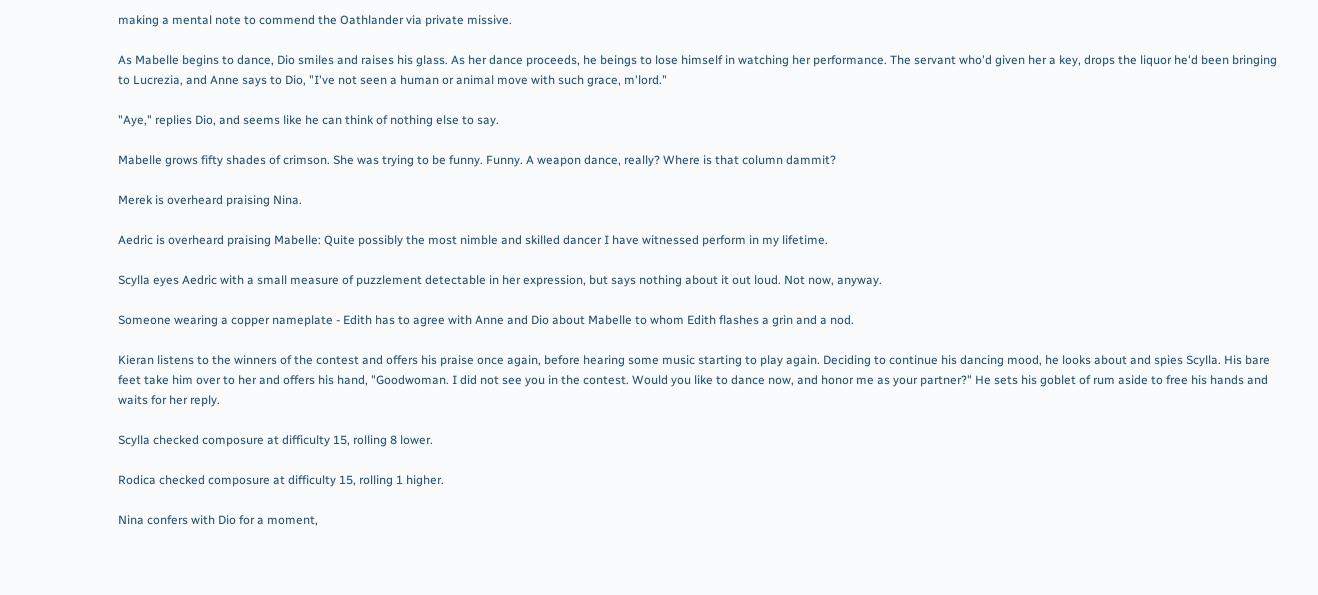making a mental note to commend the Oathlander via private missive.

As Mabelle begins to dance, Dio smiles and raises his glass. As her dance proceeds, he beings to lose himself in watching her performance. The servant who'd given her a key, drops the liquor he'd been bringing to Lucrezia, and Anne says to Dio, "I've not seen a human or animal move with such grace, m'lord."

"Aye," replies Dio, and seems like he can think of nothing else to say.

Mabelle grows fifty shades of crimson. She was trying to be funny. Funny. A weapon dance, really? Where is that column dammit?

Merek is overheard praising Nina.

Aedric is overheard praising Mabelle: Quite possibly the most nimble and skilled dancer I have witnessed perform in my lifetime.

Scylla eyes Aedric with a small measure of puzzlement detectable in her expression, but says nothing about it out loud. Not now, anyway.

Someone wearing a copper nameplate - Edith has to agree with Anne and Dio about Mabelle to whom Edith flashes a grin and a nod.

Kieran listens to the winners of the contest and offers his praise once again, before hearing some music starting to play again. Deciding to continue his dancing mood, he looks about and spies Scylla. His bare feet take him over to her and offers his hand, "Goodwoman. I did not see you in the contest. Would you like to dance now, and honor me as your partner?" He sets his goblet of rum aside to free his hands and waits for her reply.

Scylla checked composure at difficulty 15, rolling 8 lower.

Rodica checked composure at difficulty 15, rolling 1 higher.

Nina confers with Dio for a moment,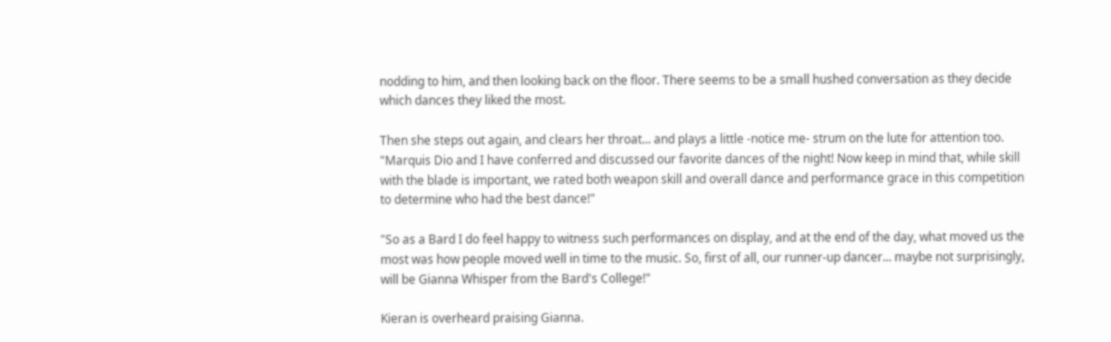nodding to him, and then looking back on the floor. There seems to be a small hushed conversation as they decide which dances they liked the most.

Then she steps out again, and clears her throat... and plays a little -notice me- strum on the lute for attention too. "Marquis Dio and I have conferred and discussed our favorite dances of the night! Now keep in mind that, while skill with the blade is important, we rated both weapon skill and overall dance and performance grace in this competition to determine who had the best dance!"

"So as a Bard I do feel happy to witness such performances on display, and at the end of the day, what moved us the most was how people moved well in time to the music. So, first of all, our runner-up dancer... maybe not surprisingly, will be Gianna Whisper from the Bard's College!"

Kieran is overheard praising Gianna.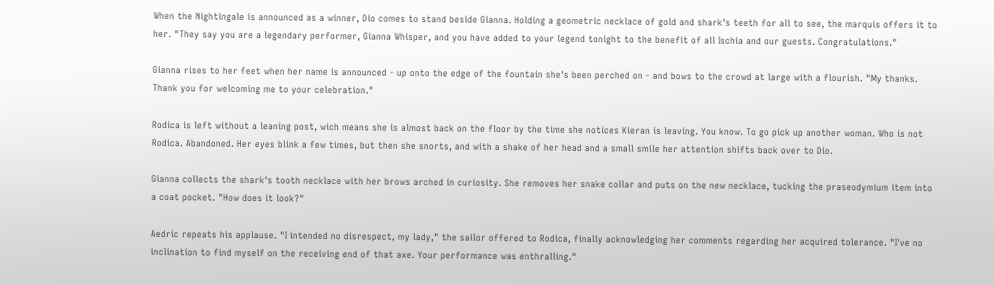When the Nightingale is announced as a winner, Dio comes to stand beside Gianna. Holding a geometric necklace of gold and shark's teeth for all to see, the marquis offers it to her. "They say you are a legendary performer, Gianna Whisper, and you have added to your legend tonight to the benefit of all Ischia and our guests. Congratulations."

Gianna rises to her feet when her name is announced - up onto the edge of the fountain she's been perched on - and bows to the crowd at large with a flourish. "My thanks. Thank you for welcoming me to your celebration."

Rodica is left without a leaning post, wich means she is almost back on the floor by the time she notices Kieran is leaving. You know. To go pick up another woman. Who is not Rodica. Abandoned. Her eyes blink a few times, but then she snorts, and with a shake of her head and a small smile her attention shifts back over to Dio.

Gianna collects the shark's tooth necklace with her brows arched in curiosity. She removes her snake collar and puts on the new necklace, tucking the praseodymium item into a coat pocket. "How does it look?"

Aedric repeats his applause. "I intended no disrespect, my lady," the sailor offered to Rodica, finally acknowledging her comments regarding her acquired tolerance. "I've no inclination to find myself on the receiving end of that axe. Your performance was enthralling."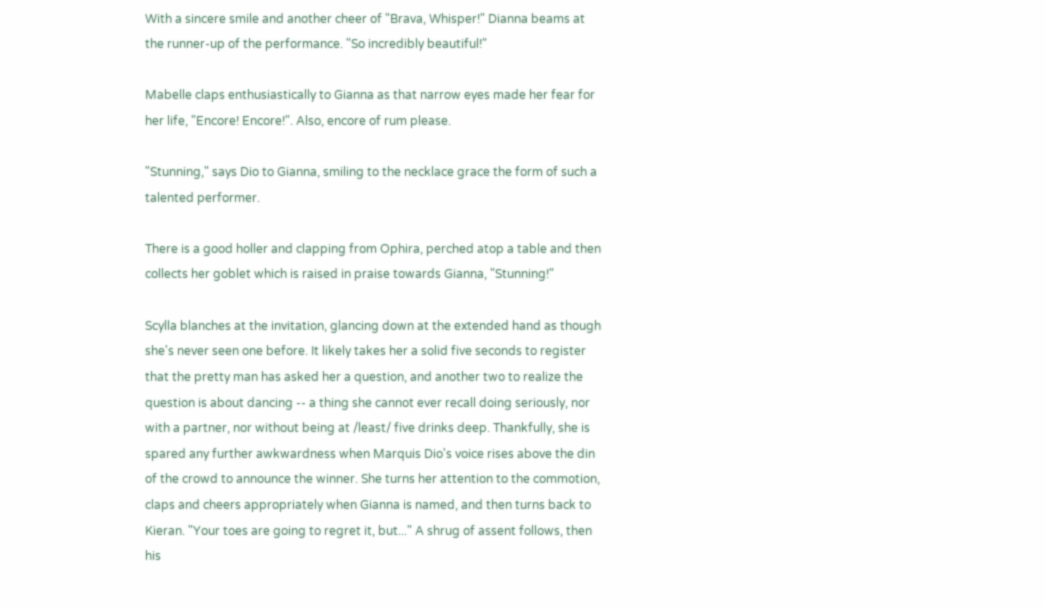With a sincere smile and another cheer of "Brava, Whisper!" Dianna beams at the runner-up of the performance. "So incredibly beautiful!"

Mabelle claps enthusiastically to Gianna as that narrow eyes made her fear for her life, "Encore! Encore!". Also, encore of rum please.

"Stunning," says Dio to Gianna, smiling to the necklace grace the form of such a talented performer.

There is a good holler and clapping from Ophira, perched atop a table and then collects her goblet which is raised in praise towards Gianna, "Stunning!"

Scylla blanches at the invitation, glancing down at the extended hand as though she's never seen one before. It likely takes her a solid five seconds to register that the pretty man has asked her a question, and another two to realize the question is about dancing -- a thing she cannot ever recall doing seriously, nor with a partner, nor without being at /least/ five drinks deep. Thankfully, she is spared any further awkwardness when Marquis Dio's voice rises above the din of the crowd to announce the winner. She turns her attention to the commotion, claps and cheers appropriately when Gianna is named, and then turns back to Kieran. "Your toes are going to regret it, but..." A shrug of assent follows, then his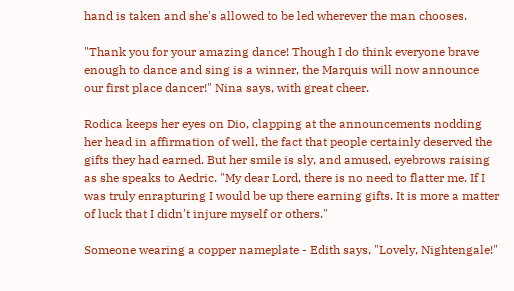hand is taken and she's allowed to be led wherever the man chooses.

"Thank you for your amazing dance! Though I do think everyone brave enough to dance and sing is a winner, the Marquis will now announce our first place dancer!" Nina says, with great cheer.

Rodica keeps her eyes on Dio, clapping at the announcements nodding her head in affirmation of well, the fact that people certainly deserved the gifts they had earned. But her smile is sly, and amused, eyebrows raising as she speaks to Aedric. "My dear Lord, there is no need to flatter me. If I was truly enrapturing I would be up there earning gifts. It is more a matter of luck that I didn't injure myself or others."

Someone wearing a copper nameplate - Edith says, "Lovely, Nightengale!"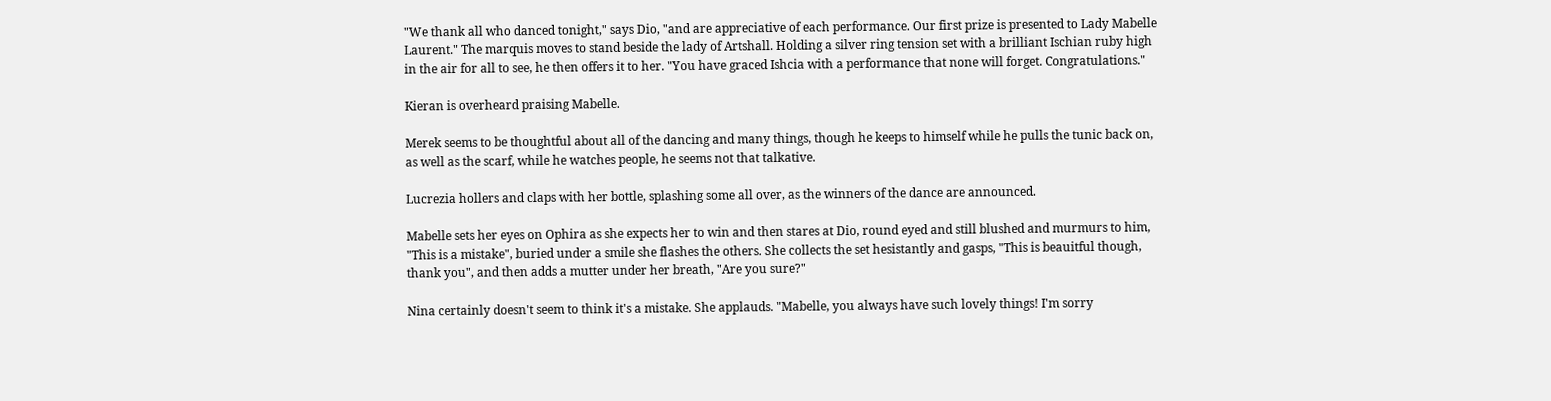"We thank all who danced tonight," says Dio, "and are appreciative of each performance. Our first prize is presented to Lady Mabelle Laurent." The marquis moves to stand beside the lady of Artshall. Holding a silver ring tension set with a brilliant Ischian ruby high in the air for all to see, he then offers it to her. "You have graced Ishcia with a performance that none will forget. Congratulations."

Kieran is overheard praising Mabelle.

Merek seems to be thoughtful about all of the dancing and many things, though he keeps to himself while he pulls the tunic back on, as well as the scarf, while he watches people, he seems not that talkative.

Lucrezia hollers and claps with her bottle, splashing some all over, as the winners of the dance are announced.

Mabelle sets her eyes on Ophira as she expects her to win and then stares at Dio, round eyed and still blushed and murmurs to him, "This is a mistake", buried under a smile she flashes the others. She collects the set hesistantly and gasps, "This is beauitful though, thank you", and then adds a mutter under her breath, "Are you sure?"

Nina certainly doesn't seem to think it's a mistake. She applauds. "Mabelle, you always have such lovely things! I'm sorry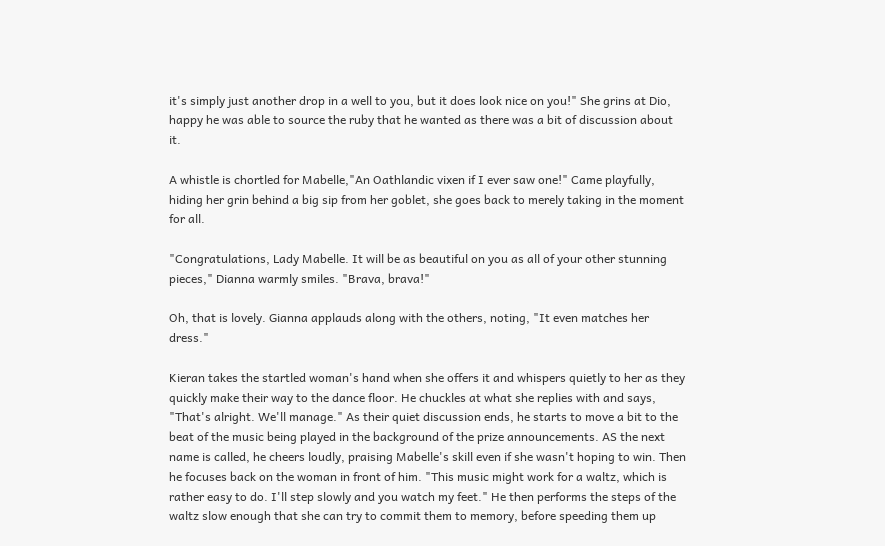it's simply just another drop in a well to you, but it does look nice on you!" She grins at Dio, happy he was able to source the ruby that he wanted as there was a bit of discussion about it.

A whistle is chortled for Mabelle,"An Oathlandic vixen if I ever saw one!" Came playfully, hiding her grin behind a big sip from her goblet, she goes back to merely taking in the moment for all.

"Congratulations, Lady Mabelle. It will be as beautiful on you as all of your other stunning pieces," Dianna warmly smiles. "Brava, brava!"

Oh, that is lovely. Gianna applauds along with the others, noting, "It even matches her dress."

Kieran takes the startled woman's hand when she offers it and whispers quietly to her as they quickly make their way to the dance floor. He chuckles at what she replies with and says, "That's alright. We'll manage." As their quiet discussion ends, he starts to move a bit to the beat of the music being played in the background of the prize announcements. AS the next name is called, he cheers loudly, praising Mabelle's skill even if she wasn't hoping to win. Then he focuses back on the woman in front of him. "This music might work for a waltz, which is rather easy to do. I'll step slowly and you watch my feet." He then performs the steps of the waltz slow enough that she can try to commit them to memory, before speeding them up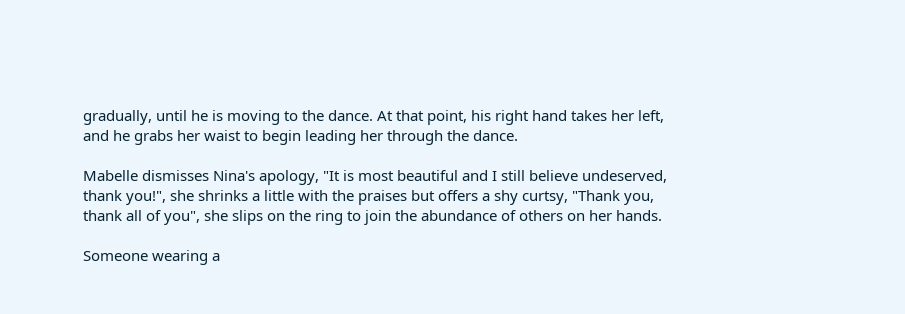gradually, until he is moving to the dance. At that point, his right hand takes her left, and he grabs her waist to begin leading her through the dance.

Mabelle dismisses Nina's apology, "It is most beautiful and I still believe undeserved, thank you!", she shrinks a little with the praises but offers a shy curtsy, "Thank you, thank all of you", she slips on the ring to join the abundance of others on her hands.

Someone wearing a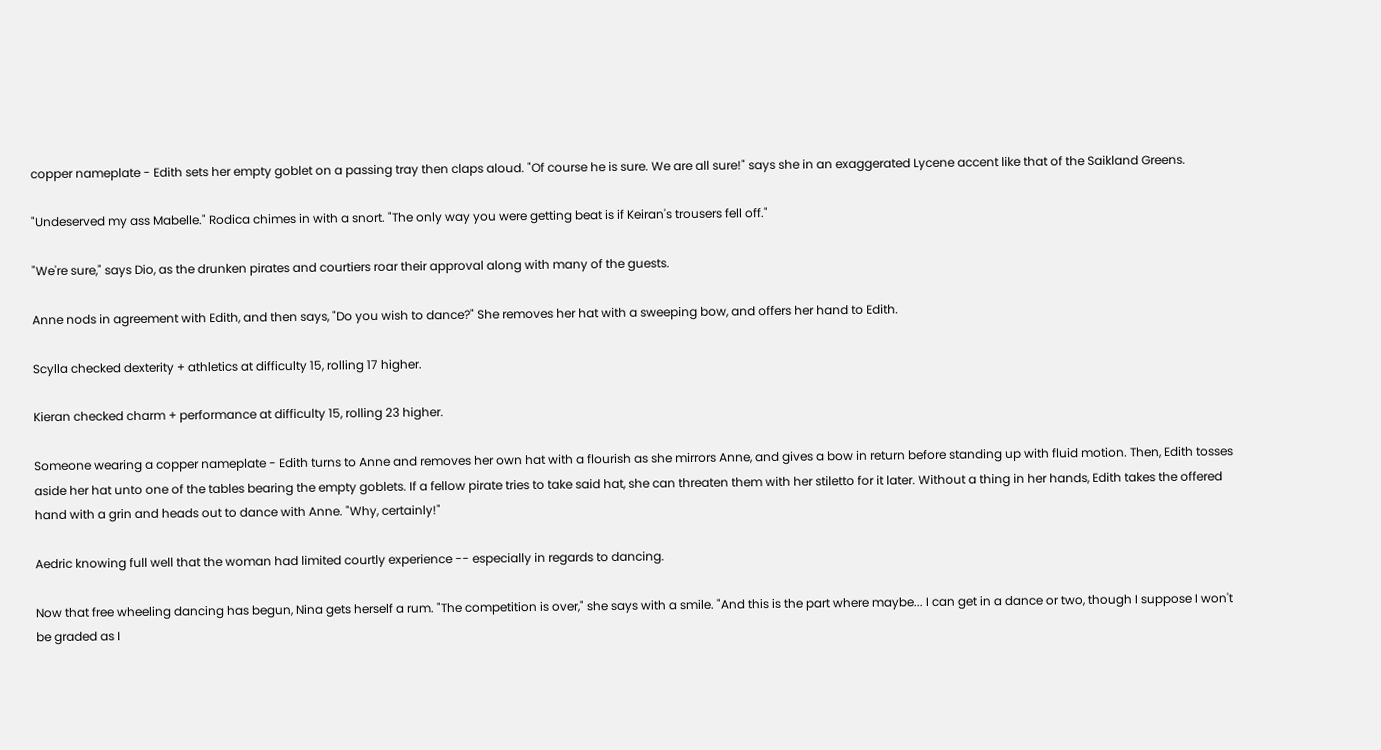copper nameplate - Edith sets her empty goblet on a passing tray then claps aloud. "Of course he is sure. We are all sure!" says she in an exaggerated Lycene accent like that of the Saikland Greens.

"Undeserved my ass Mabelle." Rodica chimes in with a snort. "The only way you were getting beat is if Keiran's trousers fell off."

"We're sure," says Dio, as the drunken pirates and courtiers roar their approval along with many of the guests.

Anne nods in agreement with Edith, and then says, "Do you wish to dance?" She removes her hat with a sweeping bow, and offers her hand to Edith.

Scylla checked dexterity + athletics at difficulty 15, rolling 17 higher.

Kieran checked charm + performance at difficulty 15, rolling 23 higher.

Someone wearing a copper nameplate - Edith turns to Anne and removes her own hat with a flourish as she mirrors Anne, and gives a bow in return before standing up with fluid motion. Then, Edith tosses aside her hat unto one of the tables bearing the empty goblets. If a fellow pirate tries to take said hat, she can threaten them with her stiletto for it later. Without a thing in her hands, Edith takes the offered hand with a grin and heads out to dance with Anne. "Why, certainly!"

Aedric knowing full well that the woman had limited courtly experience -- especially in regards to dancing.

Now that free wheeling dancing has begun, Nina gets herself a rum. "The competition is over," she says with a smile. "And this is the part where maybe... I can get in a dance or two, though I suppose I won't be graded as I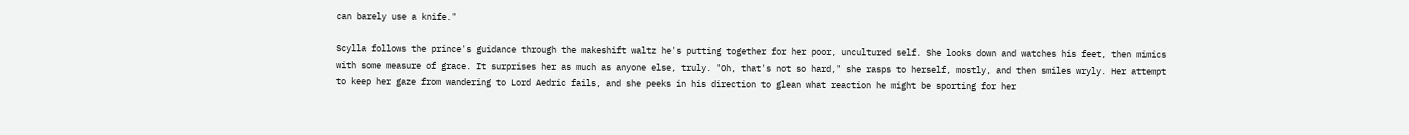can barely use a knife."

Scylla follows the prince's guidance through the makeshift waltz he's putting together for her poor, uncultured self. She looks down and watches his feet, then mimics with some measure of grace. It surprises her as much as anyone else, truly. "Oh, that's not so hard," she rasps to herself, mostly, and then smiles wryly. Her attempt to keep her gaze from wandering to Lord Aedric fails, and she peeks in his direction to glean what reaction he might be sporting for her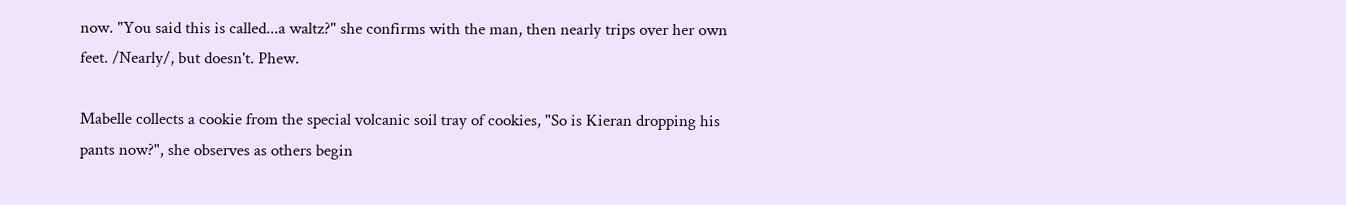now. "You said this is called...a waltz?" she confirms with the man, then nearly trips over her own feet. /Nearly/, but doesn't. Phew.

Mabelle collects a cookie from the special volcanic soil tray of cookies, "So is Kieran dropping his pants now?", she observes as others begin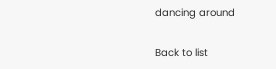dancing around

Back to list